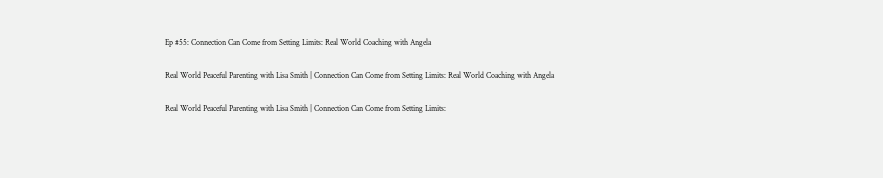Ep #55: Connection Can Come from Setting Limits: Real World Coaching with Angela

Real World Peaceful Parenting with Lisa Smith | Connection Can Come from Setting Limits: Real World Coaching with Angela

Real World Peaceful Parenting with Lisa Smith | Connection Can Come from Setting Limits: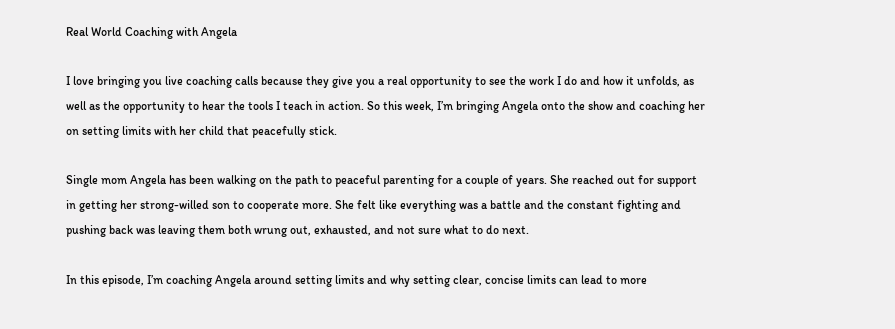Real World Coaching with Angela

I love bringing you live coaching calls because they give you a real opportunity to see the work I do and how it unfolds, as well as the opportunity to hear the tools I teach in action. So this week, I’m bringing Angela onto the show and coaching her on setting limits with her child that peacefully stick.

Single mom Angela has been walking on the path to peaceful parenting for a couple of years. She reached out for support in getting her strong-willed son to cooperate more. She felt like everything was a battle and the constant fighting and pushing back was leaving them both wrung out, exhausted, and not sure what to do next.

In this episode, I’m coaching Angela around setting limits and why setting clear, concise limits can lead to more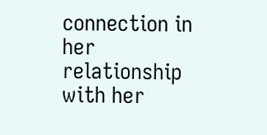connection in her relationship with her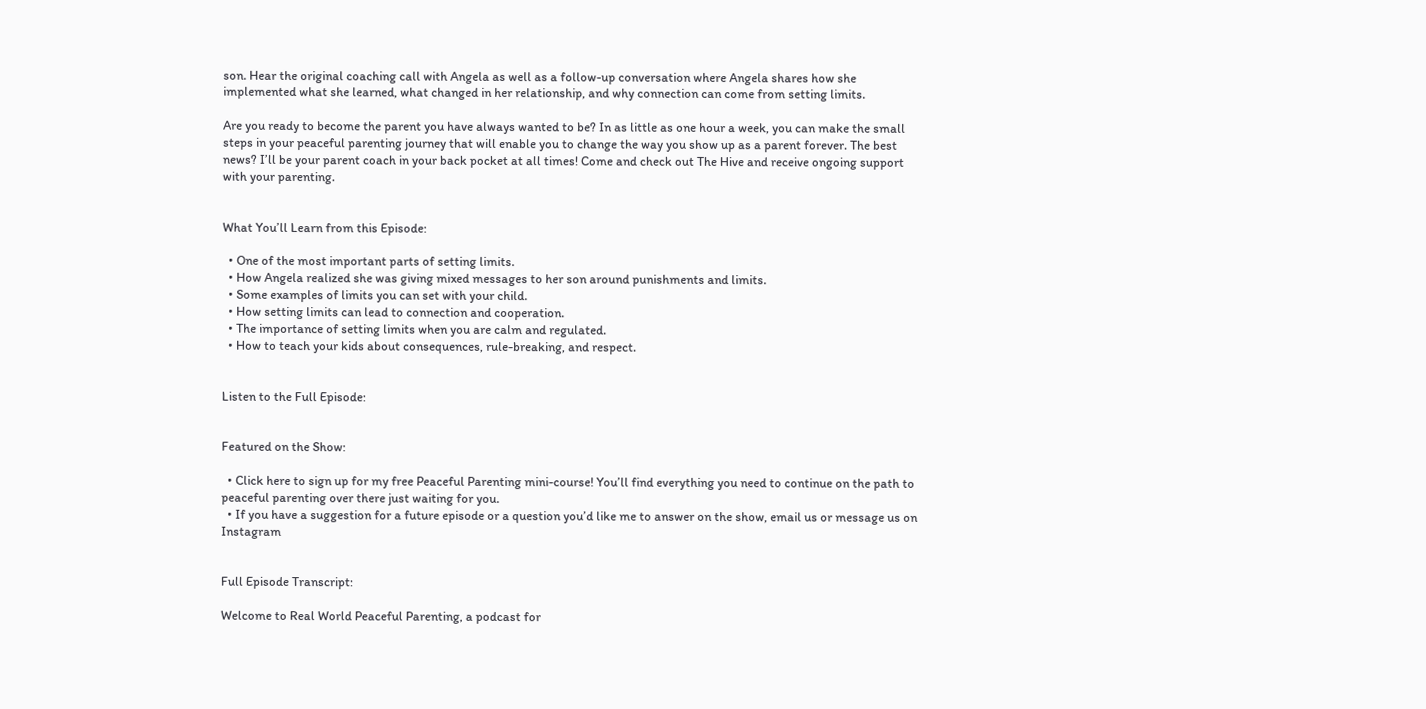son. Hear the original coaching call with Angela as well as a follow-up conversation where Angela shares how she implemented what she learned, what changed in her relationship, and why connection can come from setting limits.

Are you ready to become the parent you have always wanted to be? In as little as one hour a week, you can make the small steps in your peaceful parenting journey that will enable you to change the way you show up as a parent forever. The best news? I’ll be your parent coach in your back pocket at all times! Come and check out The Hive and receive ongoing support with your parenting.


What You’ll Learn from this Episode:

  • One of the most important parts of setting limits.
  • How Angela realized she was giving mixed messages to her son around punishments and limits.
  • Some examples of limits you can set with your child.
  • How setting limits can lead to connection and cooperation.
  • The importance of setting limits when you are calm and regulated.
  • How to teach your kids about consequences, rule-breaking, and respect.


Listen to the Full Episode:


Featured on the Show:

  • Click here to sign up for my free Peaceful Parenting mini-course! You’ll find everything you need to continue on the path to peaceful parenting over there just waiting for you.
  • If you have a suggestion for a future episode or a question you’d like me to answer on the show, email us or message us on Instagram


Full Episode Transcript:

Welcome to Real World Peaceful Parenting, a podcast for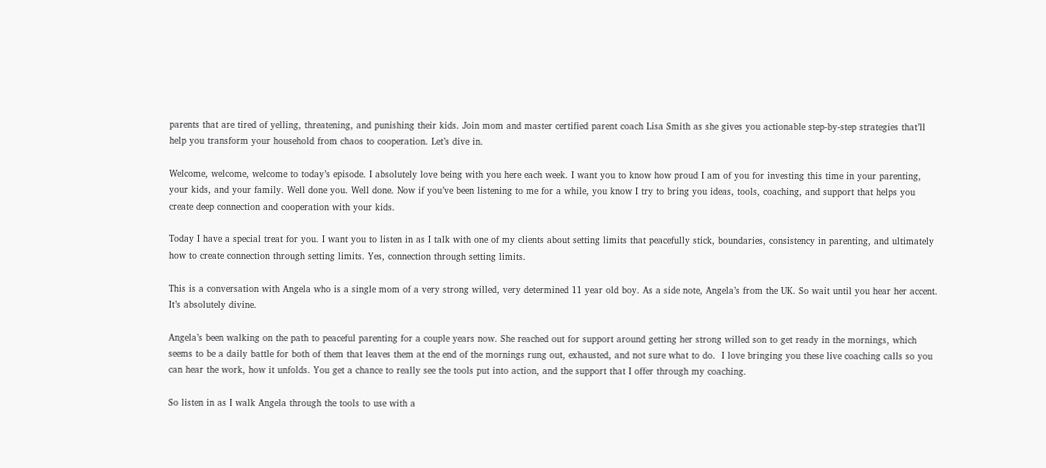parents that are tired of yelling, threatening, and punishing their kids. Join mom and master certified parent coach Lisa Smith as she gives you actionable step-by-step strategies that’ll help you transform your household from chaos to cooperation. Let’s dive in.

Welcome, welcome, welcome to today’s episode. I absolutely love being with you here each week. I want you to know how proud I am of you for investing this time in your parenting, your kids, and your family. Well done you. Well done. Now if you’ve been listening to me for a while, you know I try to bring you ideas, tools, coaching, and support that helps you create deep connection and cooperation with your kids.

Today I have a special treat for you. I want you to listen in as I talk with one of my clients about setting limits that peacefully stick, boundaries, consistency in parenting, and ultimately how to create connection through setting limits. Yes, connection through setting limits.

This is a conversation with Angela who is a single mom of a very strong willed, very determined 11 year old boy. As a side note, Angela’s from the UK. So wait until you hear her accent. It’s absolutely divine.

Angela’s been walking on the path to peaceful parenting for a couple years now. She reached out for support around getting her strong willed son to get ready in the mornings, which seems to be a daily battle for both of them that leaves them at the end of the mornings rung out, exhausted, and not sure what to do.  I love bringing you these live coaching calls so you can hear the work, how it unfolds. You get a chance to really see the tools put into action, and the support that I offer through my coaching.

So listen in as I walk Angela through the tools to use with a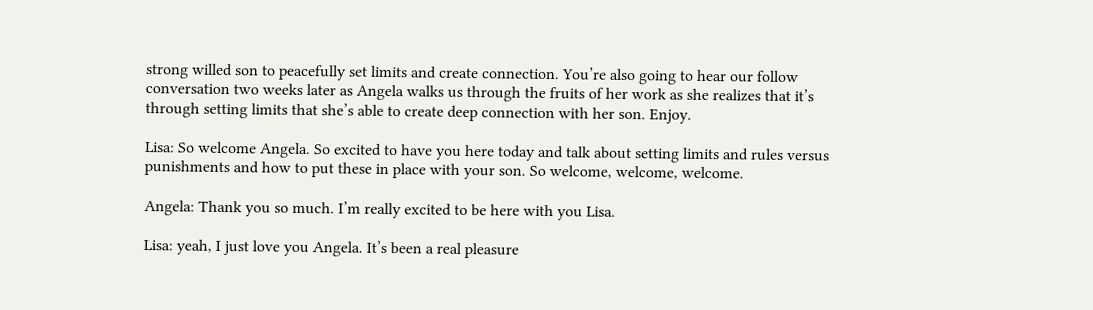strong willed son to peacefully set limits and create connection. You’re also going to hear our follow conversation two weeks later as Angela walks us through the fruits of her work as she realizes that it’s through setting limits that she’s able to create deep connection with her son. Enjoy.

Lisa: So welcome Angela. So excited to have you here today and talk about setting limits and rules versus punishments and how to put these in place with your son. So welcome, welcome, welcome.

Angela: Thank you so much. I’m really excited to be here with you Lisa.

Lisa: yeah, I just love you Angela. It’s been a real pleasure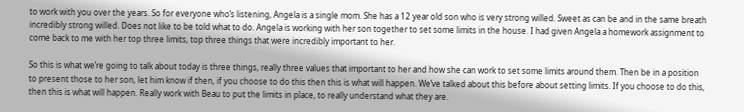to work with you over the years. So for everyone who’s listening, Angela is a single mom. She has a 12 year old son who is very strong willed. Sweet as can be and in the same breath incredibly strong willed. Does not like to be told what to do. Angela is working with her son together to set some limits in the house. I had given Angela a homework assignment to come back to me with her top three limits, top three things that were incredibly important to her.

So this is what we’re going to talk about today is three things, really three values that important to her and how she can work to set some limits around them. Then be in a position to present those to her son, let him know if then, if you choose to do this then this is what will happen. We’ve talked about this before about setting limits. If you choose to do this, then this is what will happen. Really work with Beau to put the limits in place, to really understand what they are.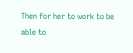Then for her to work to be able to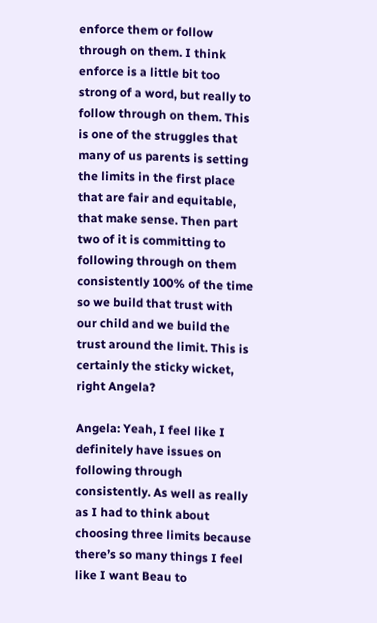enforce them or follow through on them. I think enforce is a little bit too strong of a word, but really to follow through on them. This is one of the struggles that many of us parents is setting the limits in the first place that are fair and equitable, that make sense. Then part two of it is committing to following through on them consistently 100% of the time so we build that trust with our child and we build the trust around the limit. This is certainly the sticky wicket, right Angela?

Angela: Yeah, I feel like I definitely have issues on following through consistently. As well as really as I had to think about choosing three limits because there’s so many things I feel like I want Beau to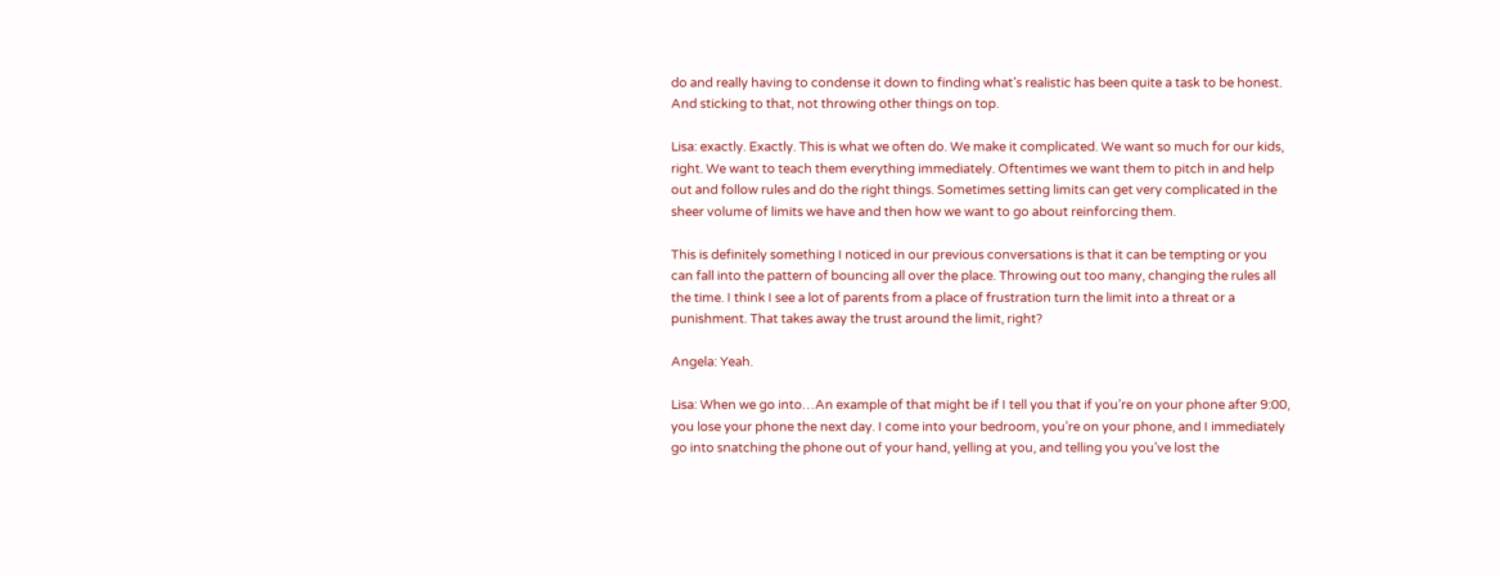do and really having to condense it down to finding what’s realistic has been quite a task to be honest. And sticking to that, not throwing other things on top.

Lisa: exactly. Exactly. This is what we often do. We make it complicated. We want so much for our kids, right. We want to teach them everything immediately. Oftentimes we want them to pitch in and help out and follow rules and do the right things. Sometimes setting limits can get very complicated in the sheer volume of limits we have and then how we want to go about reinforcing them.

This is definitely something I noticed in our previous conversations is that it can be tempting or you can fall into the pattern of bouncing all over the place. Throwing out too many, changing the rules all the time. I think I see a lot of parents from a place of frustration turn the limit into a threat or a punishment. That takes away the trust around the limit, right?

Angela: Yeah.

Lisa: When we go into…An example of that might be if I tell you that if you’re on your phone after 9:00, you lose your phone the next day. I come into your bedroom, you’re on your phone, and I immediately go into snatching the phone out of your hand, yelling at you, and telling you you’ve lost the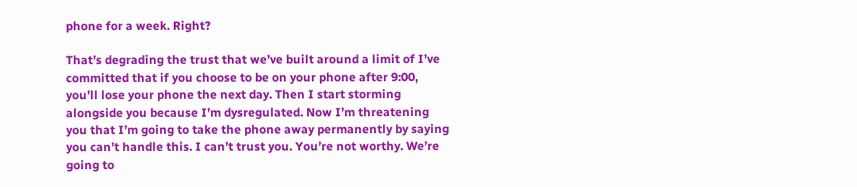phone for a week. Right?

That’s degrading the trust that we’ve built around a limit of I’ve committed that if you choose to be on your phone after 9:00, you’ll lose your phone the next day. Then I start storming alongside you because I’m dysregulated. Now I’m threatening you that I’m going to take the phone away permanently by saying you can’t handle this. I can’t trust you. You’re not worthy. We’re going to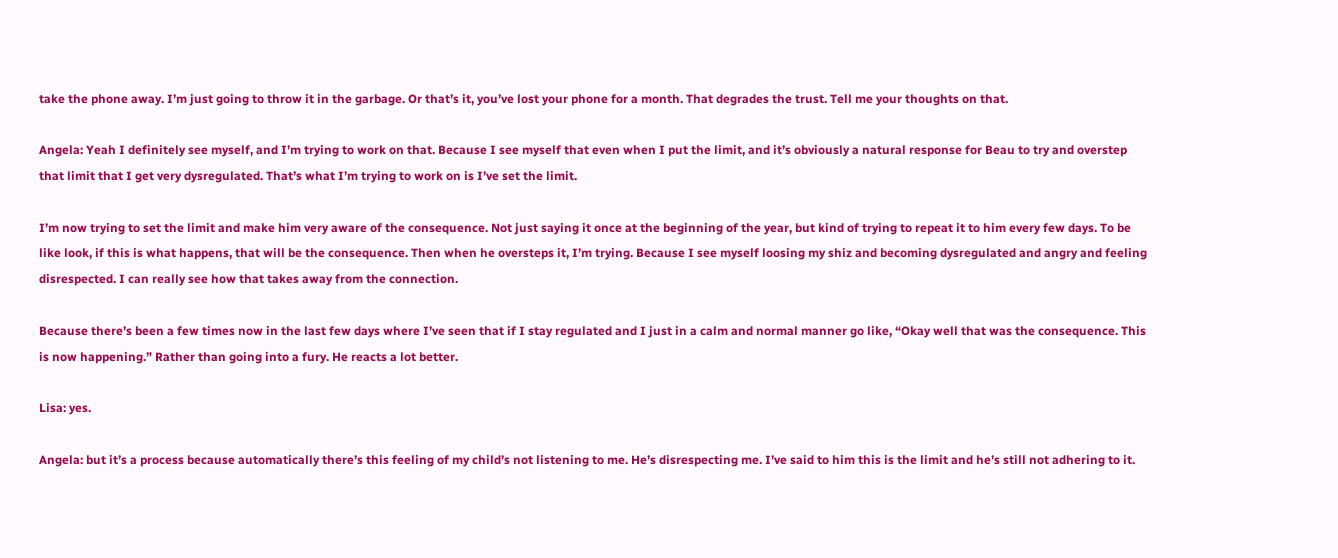take the phone away. I’m just going to throw it in the garbage. Or that’s it, you’ve lost your phone for a month. That degrades the trust. Tell me your thoughts on that.

Angela: Yeah I definitely see myself, and I’m trying to work on that. Because I see myself that even when I put the limit, and it’s obviously a natural response for Beau to try and overstep that limit that I get very dysregulated. That’s what I’m trying to work on is I’ve set the limit.

I’m now trying to set the limit and make him very aware of the consequence. Not just saying it once at the beginning of the year, but kind of trying to repeat it to him every few days. To be like look, if this is what happens, that will be the consequence. Then when he oversteps it, I’m trying. Because I see myself loosing my shiz and becoming dysregulated and angry and feeling disrespected. I can really see how that takes away from the connection.

Because there’s been a few times now in the last few days where I’ve seen that if I stay regulated and I just in a calm and normal manner go like, “Okay well that was the consequence. This is now happening.” Rather than going into a fury. He reacts a lot better.

Lisa: yes.

Angela: but it’s a process because automatically there’s this feeling of my child’s not listening to me. He’s disrespecting me. I’ve said to him this is the limit and he’s still not adhering to it.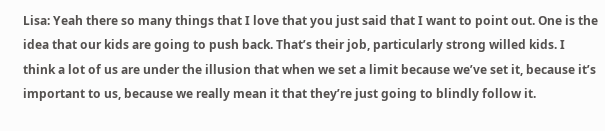Lisa: Yeah there so many things that I love that you just said that I want to point out. One is the idea that our kids are going to push back. That’s their job, particularly strong willed kids. I think a lot of us are under the illusion that when we set a limit because we’ve set it, because it’s important to us, because we really mean it that they’re just going to blindly follow it.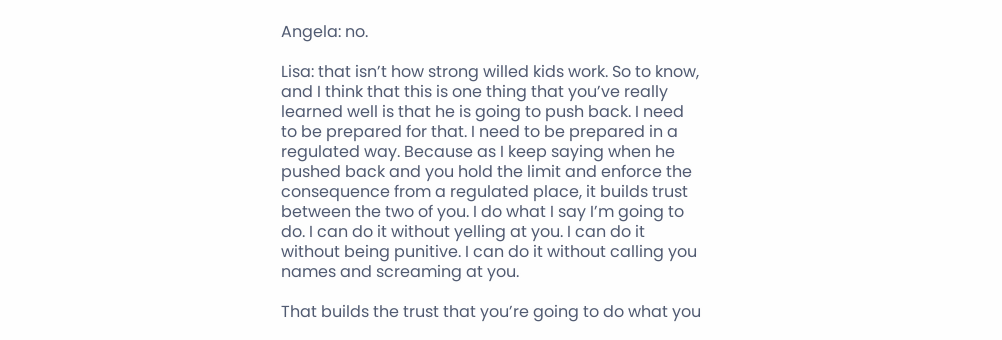Angela: no.

Lisa: that isn’t how strong willed kids work. So to know, and I think that this is one thing that you’ve really learned well is that he is going to push back. I need to be prepared for that. I need to be prepared in a regulated way. Because as I keep saying when he pushed back and you hold the limit and enforce the consequence from a regulated place, it builds trust between the two of you. I do what I say I’m going to do. I can do it without yelling at you. I can do it without being punitive. I can do it without calling you names and screaming at you.

That builds the trust that you’re going to do what you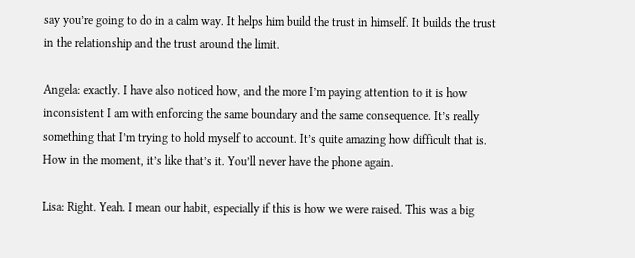say you’re going to do in a calm way. It helps him build the trust in himself. It builds the trust in the relationship and the trust around the limit.

Angela: exactly. I have also noticed how, and the more I’m paying attention to it is how inconsistent I am with enforcing the same boundary and the same consequence. It’s really something that I’m trying to hold myself to account. It’s quite amazing how difficult that is. How in the moment, it’s like that’s it. You’ll never have the phone again.

Lisa: Right. Yeah. I mean our habit, especially if this is how we were raised. This was a big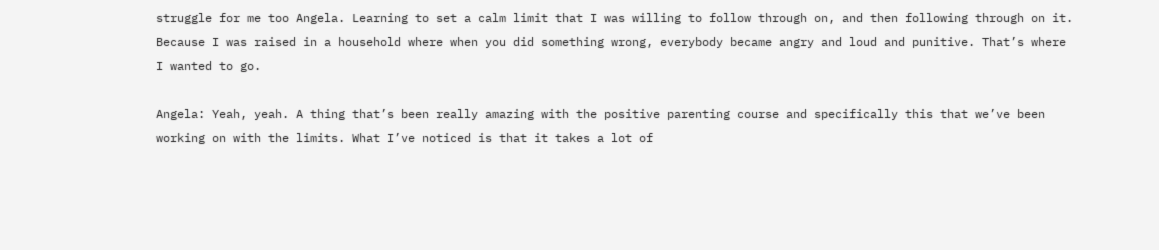struggle for me too Angela. Learning to set a calm limit that I was willing to follow through on, and then following through on it. Because I was raised in a household where when you did something wrong, everybody became angry and loud and punitive. That’s where I wanted to go.

Angela: Yeah, yeah. A thing that’s been really amazing with the positive parenting course and specifically this that we’ve been working on with the limits. What I’ve noticed is that it takes a lot of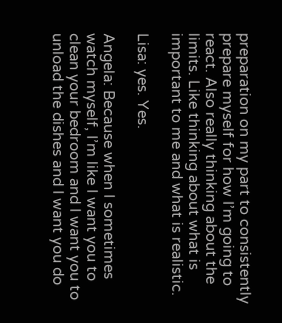preparation on my part to consistently prepare myself for how I’m going to react. Also really thinking about the limits. Like thinking about what is important to me and what is realistic.

Lisa: yes. Yes.

Angela: Because when I sometimes watch myself, I’m like I want you to clean your bedroom and I want you to unload the dishes and I want you do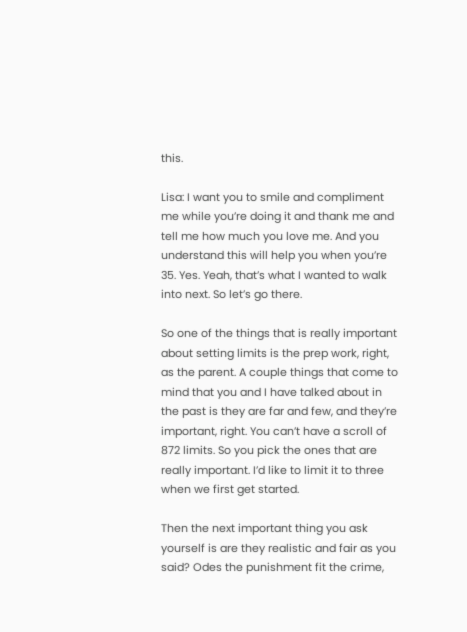this.

Lisa: I want you to smile and compliment me while you’re doing it and thank me and tell me how much you love me. And you understand this will help you when you’re  35. Yes. Yeah, that’s what I wanted to walk into next. So let’s go there.

So one of the things that is really important about setting limits is the prep work, right, as the parent. A couple things that come to mind that you and I have talked about in the past is they are far and few, and they’re important, right. You can’t have a scroll of 872 limits. So you pick the ones that are really important. I’d like to limit it to three when we first get started.

Then the next important thing you ask yourself is are they realistic and fair as you said? Odes the punishment fit the crime,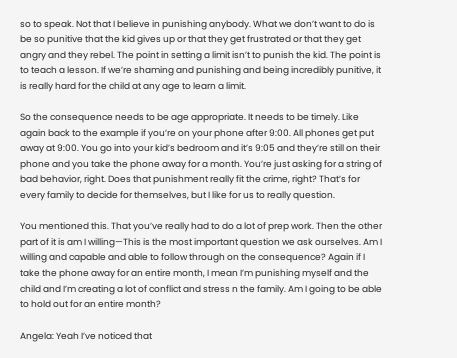so to speak. Not that I believe in punishing anybody. What we don’t want to do is be so punitive that the kid gives up or that they get frustrated or that they get angry and they rebel. The point in setting a limit isn’t to punish the kid. The point is to teach a lesson. If we’re shaming and punishing and being incredibly punitive, it is really hard for the child at any age to learn a limit.

So the consequence needs to be age appropriate. It needs to be timely. Like again back to the example if you’re on your phone after 9:00. All phones get put away at 9:00. You go into your kid’s bedroom and it’s 9:05 and they’re still on their phone and you take the phone away for a month. You’re just asking for a string of bad behavior, right. Does that punishment really fit the crime, right? That’s for every family to decide for themselves, but I like for us to really question.

You mentioned this. That you’ve really had to do a lot of prep work. Then the other part of it is am I willing—This is the most important question we ask ourselves. Am I willing and capable and able to follow through on the consequence? Again if I take the phone away for an entire month, I mean I’m punishing myself and the child and I’m creating a lot of conflict and stress n the family. Am I going to be able to hold out for an entire month?

Angela: Yeah I’ve noticed that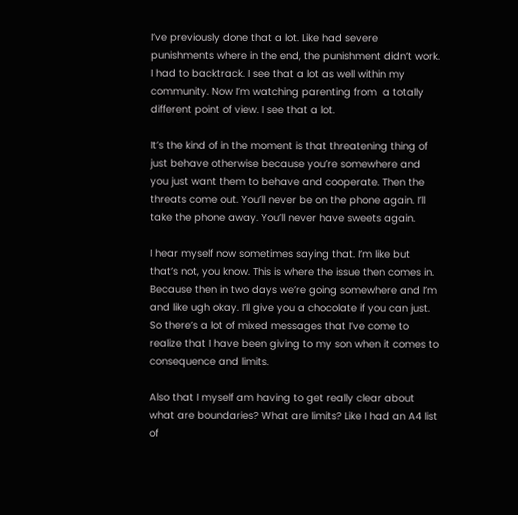I’ve previously done that a lot. Like had severe punishments where in the end, the punishment didn’t work. I had to backtrack. I see that a lot as well within my community. Now I’m watching parenting from  a totally different point of view. I see that a lot.

It’s the kind of in the moment is that threatening thing of just behave otherwise because you’re somewhere and you just want them to behave and cooperate. Then the threats come out. You’ll never be on the phone again. I’ll take the phone away. You’ll never have sweets again.

I hear myself now sometimes saying that. I’m like but that’s not, you know. This is where the issue then comes in. Because then in two days we’re going somewhere and I’m and like ugh okay. I’ll give you a chocolate if you can just. So there’s a lot of mixed messages that I’ve come to realize that I have been giving to my son when it comes to consequence and limits.

Also that I myself am having to get really clear about what are boundaries? What are limits? Like I had an A4 list of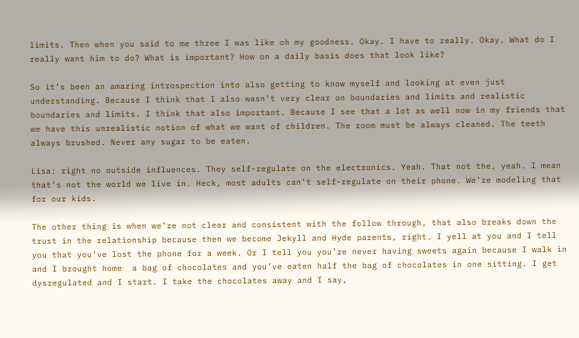limits. Then when you said to me three I was like oh my goodness. Okay. I have to really. Okay. What do I really want him to do? What is important? How on a daily basis does that look like?

So it’s been an amazing introspection into also getting to know myself and looking at even just understanding. Because I think that I also wasn’t very clear on boundaries and limits and realistic boundaries and limits. I think that also important. Because I see that a lot as well now in my friends that we have this unrealistic notion of what we want of children. The room must be always cleaned. The teeth always brushed. Never any sugar to be eaten.

Lisa: right no outside influences. They self-regulate on the electronics. Yeah. That not the, yeah. I mean that’s not the world we live in. Heck, most adults can’t self-regulate on their phone. We’re modeling that for our kids.

The other thing is when we’re not clear and consistent with the follow through, that also breaks down the trust in the relationship because then we become Jekyll and Hyde parents, right. I yell at you and I tell you that you’ve lost the phone for a week. Or I tell you you’re never having sweets again because I walk in and I brought home  a bag of chocolates and you’ve eaten half the bag of chocolates in one sitting. I get dysregulated and I start. I take the chocolates away and I say,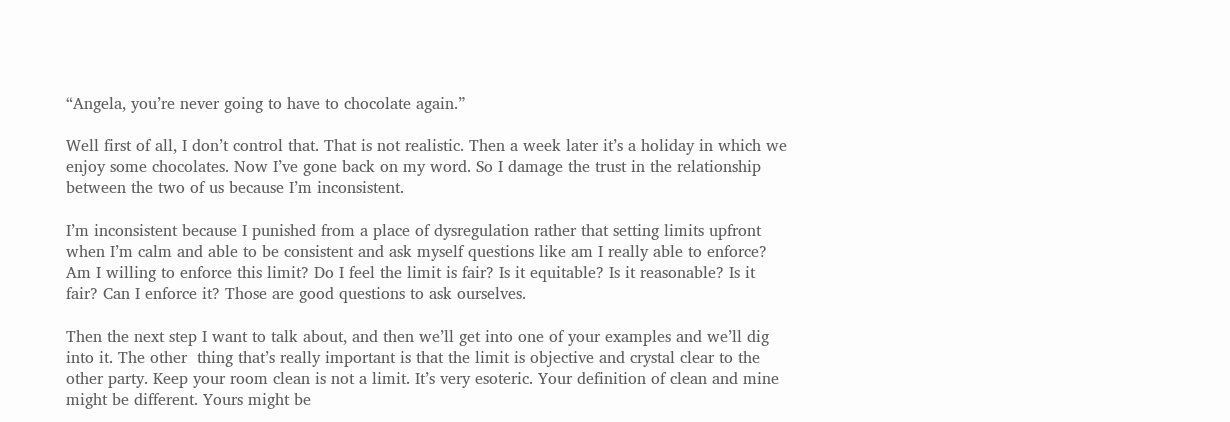“Angela, you’re never going to have to chocolate again.”

Well first of all, I don’t control that. That is not realistic. Then a week later it’s a holiday in which we enjoy some chocolates. Now I’ve gone back on my word. So I damage the trust in the relationship between the two of us because I’m inconsistent.

I’m inconsistent because I punished from a place of dysregulation rather that setting limits upfront when I’m calm and able to be consistent and ask myself questions like am I really able to enforce? Am I willing to enforce this limit? Do I feel the limit is fair? Is it equitable? Is it reasonable? Is it fair? Can I enforce it? Those are good questions to ask ourselves.

Then the next step I want to talk about, and then we’ll get into one of your examples and we’ll dig into it. The other  thing that’s really important is that the limit is objective and crystal clear to the other party. Keep your room clean is not a limit. It’s very esoteric. Your definition of clean and mine might be different. Yours might be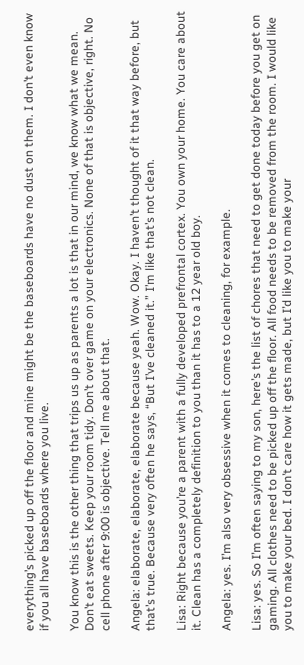everything’s picked up off the floor and mine might be the baseboards have no dust on them. I don’t even know if you all have baseboards where you live.

You know this is the other thing that trips us up as parents a lot is that in our mind, we know what we mean. Don’t eat sweets. Keep your room tidy. Don’t over game on your electronics. None of that is objective, right. No cell phone after 9:00 is objective. Tell me about that.

Angela: elaborate, elaborate, elaborate because yeah. Wow. Okay. I haven’t thought of it that way before, but that’s true. Because very often he says, “But I’ve cleaned it.” I’m like that’s not clean.

Lisa: Right because you’re a parent with a fully developed prefrontal cortex. You own your home. You care about it. Clean has a completely definition to you than it has to a 12 year old boy.

Angela: yes. I’m also very obsessive when it comes to cleaning, for example.

Lisa: yes. So I’m often saying to my son, here’s the list of chores that need to get done today before you get on gaming. All clothes need to be picked up off the floor. All food needs to be removed from the room. I would like you to make your bed. I don’t care how it gets made, but I’d like you to make your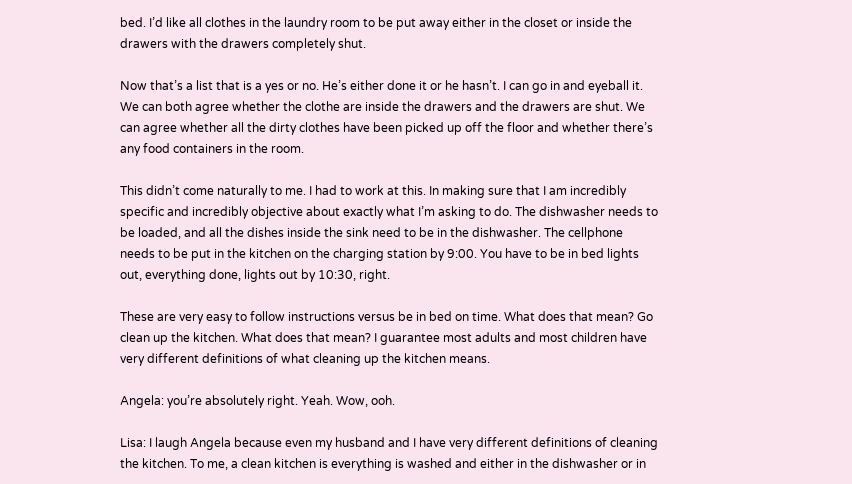bed. I’d like all clothes in the laundry room to be put away either in the closet or inside the drawers with the drawers completely shut.

Now that’s a list that is a yes or no. He’s either done it or he hasn’t. I can go in and eyeball it. We can both agree whether the clothe are inside the drawers and the drawers are shut. We can agree whether all the dirty clothes have been picked up off the floor and whether there’s any food containers in the room.

This didn’t come naturally to me. I had to work at this. In making sure that I am incredibly specific and incredibly objective about exactly what I’m asking to do. The dishwasher needs to be loaded, and all the dishes inside the sink need to be in the dishwasher. The cellphone needs to be put in the kitchen on the charging station by 9:00. You have to be in bed lights out, everything done, lights out by 10:30, right.

These are very easy to follow instructions versus be in bed on time. What does that mean? Go clean up the kitchen. What does that mean? I guarantee most adults and most children have very different definitions of what cleaning up the kitchen means.

Angela: you’re absolutely right. Yeah. Wow, ooh.

Lisa: I laugh Angela because even my husband and I have very different definitions of cleaning the kitchen. To me, a clean kitchen is everything is washed and either in the dishwasher or in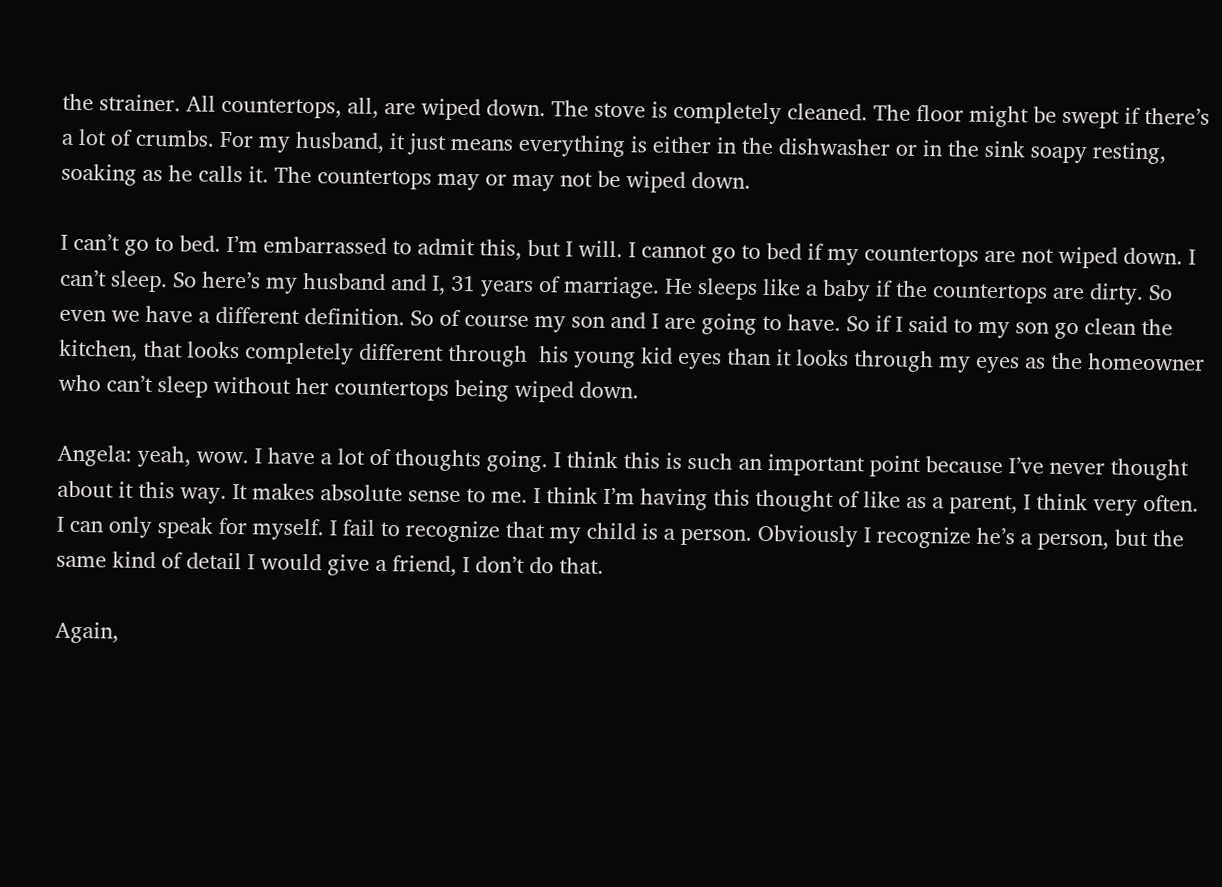the strainer. All countertops, all, are wiped down. The stove is completely cleaned. The floor might be swept if there’s a lot of crumbs. For my husband, it just means everything is either in the dishwasher or in the sink soapy resting, soaking as he calls it. The countertops may or may not be wiped down.

I can’t go to bed. I’m embarrassed to admit this, but I will. I cannot go to bed if my countertops are not wiped down. I can’t sleep. So here’s my husband and I, 31 years of marriage. He sleeps like a baby if the countertops are dirty. So even we have a different definition. So of course my son and I are going to have. So if I said to my son go clean the kitchen, that looks completely different through  his young kid eyes than it looks through my eyes as the homeowner who can’t sleep without her countertops being wiped down.

Angela: yeah, wow. I have a lot of thoughts going. I think this is such an important point because I’ve never thought about it this way. It makes absolute sense to me. I think I’m having this thought of like as a parent, I think very often. I can only speak for myself. I fail to recognize that my child is a person. Obviously I recognize he’s a person, but the same kind of detail I would give a friend, I don’t do that.

Again,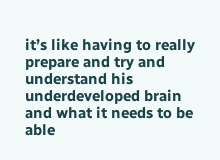it’s like having to really prepare and try and understand his underdeveloped brain and what it needs to be able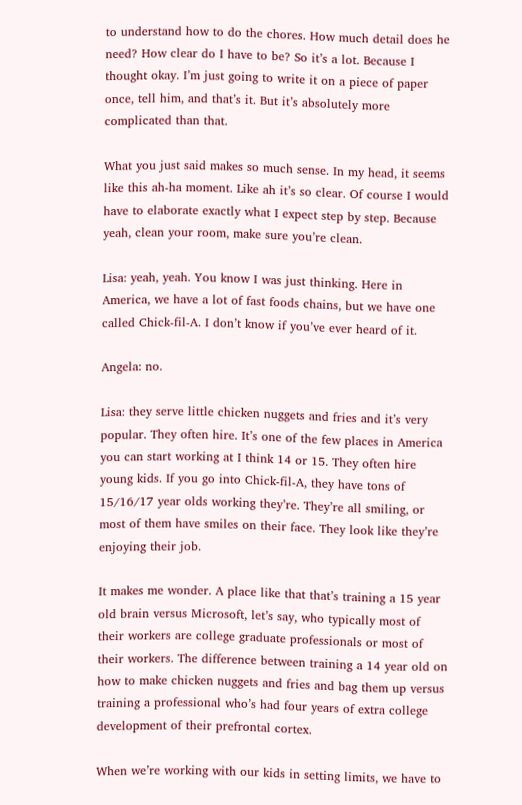to understand how to do the chores. How much detail does he need? How clear do I have to be? So it’s a lot. Because I thought okay. I’m just going to write it on a piece of paper once, tell him, and that’s it. But it’s absolutely more complicated than that.

What you just said makes so much sense. In my head, it seems like this ah-ha moment. Like ah it’s so clear. Of course I would have to elaborate exactly what I expect step by step. Because yeah, clean your room, make sure you’re clean.

Lisa: yeah, yeah. You know I was just thinking. Here in America, we have a lot of fast foods chains, but we have one called Chick-fil-A. I don’t know if you’ve ever heard of it.

Angela: no.

Lisa: they serve little chicken nuggets and fries and it’s very popular. They often hire. It’s one of the few places in America you can start working at I think 14 or 15. They often hire young kids. If you go into Chick-fil-A, they have tons of 15/16/17 year olds working they’re. They’re all smiling, or most of them have smiles on their face. They look like they’re enjoying their job.

It makes me wonder. A place like that that’s training a 15 year old brain versus Microsoft, let’s say, who typically most of their workers are college graduate professionals or most of their workers. The difference between training a 14 year old on how to make chicken nuggets and fries and bag them up versus training a professional who’s had four years of extra college development of their prefrontal cortex.

When we’re working with our kids in setting limits, we have to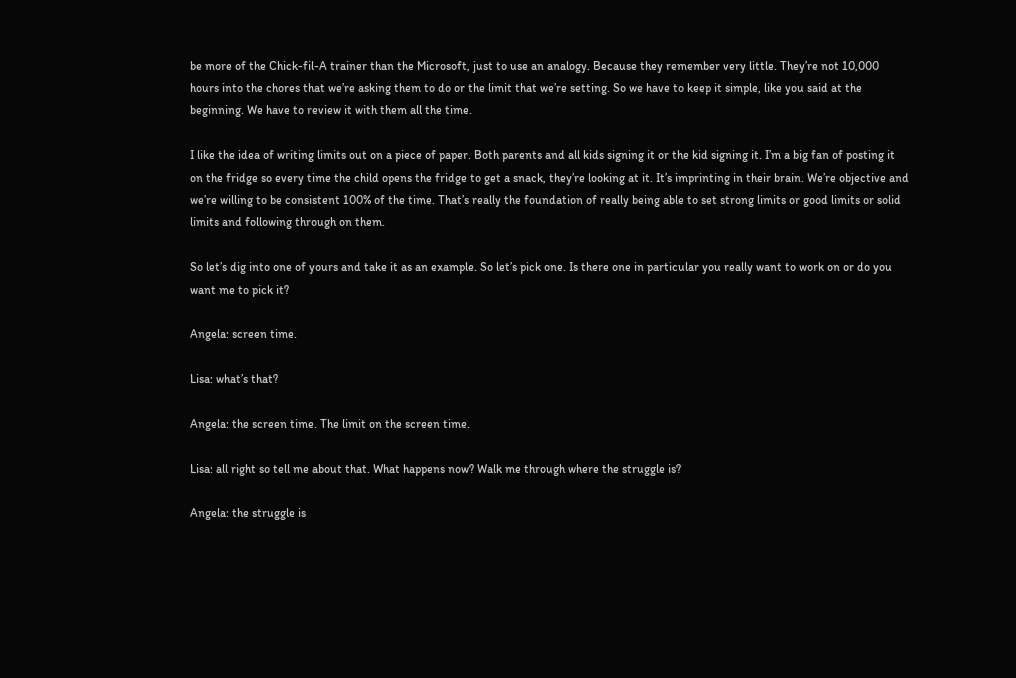be more of the Chick-fil-A trainer than the Microsoft, just to use an analogy. Because they remember very little. They’re not 10,000 hours into the chores that we’re asking them to do or the limit that we’re setting. So we have to keep it simple, like you said at the beginning. We have to review it with them all the time.

I like the idea of writing limits out on a piece of paper. Both parents and all kids signing it or the kid signing it. I’m a big fan of posting it on the fridge so every time the child opens the fridge to get a snack, they’re looking at it. It’s imprinting in their brain. We’re objective and we’re willing to be consistent 100% of the time. That’s really the foundation of really being able to set strong limits or good limits or solid limits and following through on them.

So let’s dig into one of yours and take it as an example. So let’s pick one. Is there one in particular you really want to work on or do you want me to pick it?

Angela: screen time.

Lisa: what’s that?

Angela: the screen time. The limit on the screen time.

Lisa: all right so tell me about that. What happens now? Walk me through where the struggle is?

Angela: the struggle is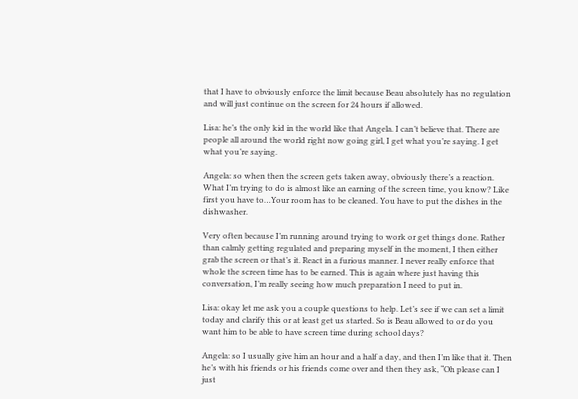that I have to obviously enforce the limit because Beau absolutely has no regulation and will just continue on the screen for 24 hours if allowed.

Lisa: he’s the only kid in the world like that Angela. I can’t believe that. There are people all around the world right now going girl, I get what you’re saying. I get what you’re saying.

Angela: so when then the screen gets taken away, obviously there’s a reaction. What I’m trying to do is almost like an earning of the screen time, you know? Like first you have to…Your room has to be cleaned. You have to put the dishes in the dishwasher.

Very often because I’m running around trying to work or get things done. Rather than calmly getting regulated and preparing myself in the moment, I then either grab the screen or that’s it. React in a furious manner. I never really enforce that whole the screen time has to be earned. This is again where just having this conversation, I’m really seeing how much preparation I need to put in.

Lisa: okay let me ask you a couple questions to help. Let’s see if we can set a limit today and clarify this or at least get us started. So is Beau allowed to or do you want him to be able to have screen time during school days?

Angela: so I usually give him an hour and a half a day, and then I’m like that it. Then he’s with his friends or his friends come over and then they ask, “Oh please can I just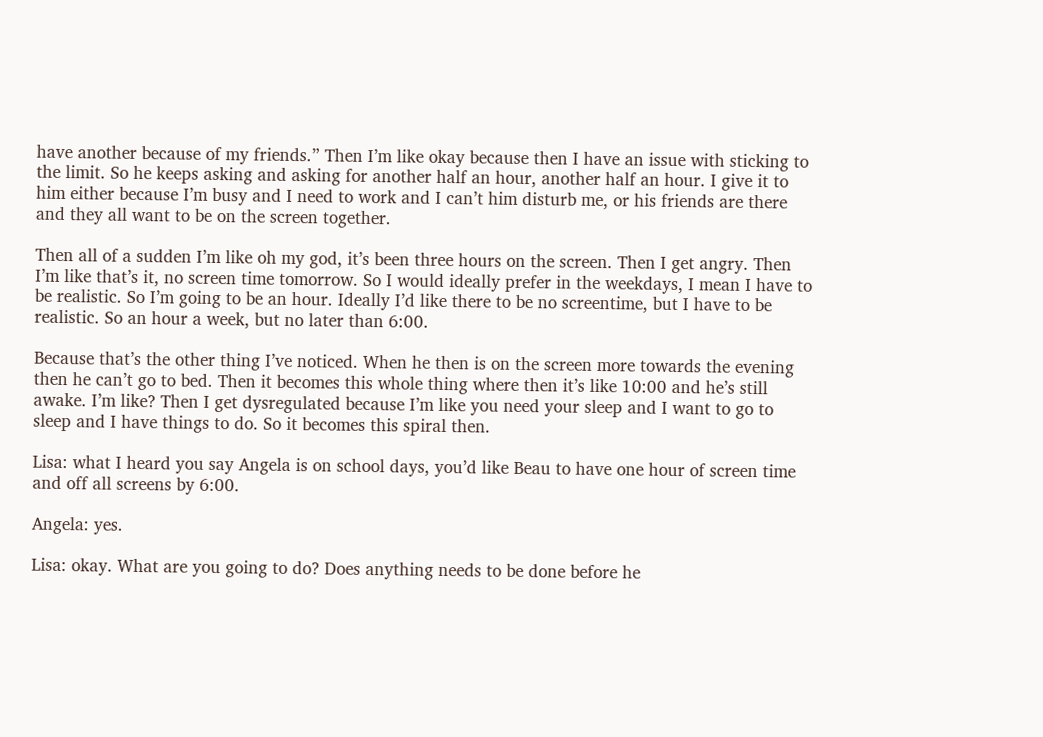have another because of my friends.” Then I’m like okay because then I have an issue with sticking to the limit. So he keeps asking and asking for another half an hour, another half an hour. I give it to him either because I’m busy and I need to work and I can’t him disturb me, or his friends are there and they all want to be on the screen together.

Then all of a sudden I’m like oh my god, it’s been three hours on the screen. Then I get angry. Then I’m like that’s it, no screen time tomorrow. So I would ideally prefer in the weekdays, I mean I have to be realistic. So I’m going to be an hour. Ideally I’d like there to be no screentime, but I have to be realistic. So an hour a week, but no later than 6:00.

Because that’s the other thing I’ve noticed. When he then is on the screen more towards the evening then he can’t go to bed. Then it becomes this whole thing where then it’s like 10:00 and he’s still awake. I’m like? Then I get dysregulated because I’m like you need your sleep and I want to go to sleep and I have things to do. So it becomes this spiral then.

Lisa: what I heard you say Angela is on school days, you’d like Beau to have one hour of screen time and off all screens by 6:00.

Angela: yes.

Lisa: okay. What are you going to do? Does anything needs to be done before he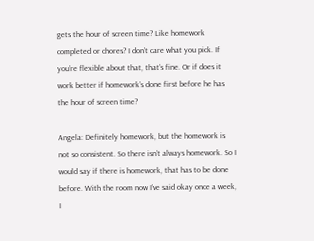gets the hour of screen time? Like homework completed or chores? I don’t care what you pick. If you’re flexible about that, that’s fine. Or if does it work better if homework’s done first before he has the hour of screen time?

Angela: Definitely homework, but the homework is not so consistent. So there isn’t always homework. So I would say if there is homework, that has to be done before. With the room now I’ve said okay once a week, I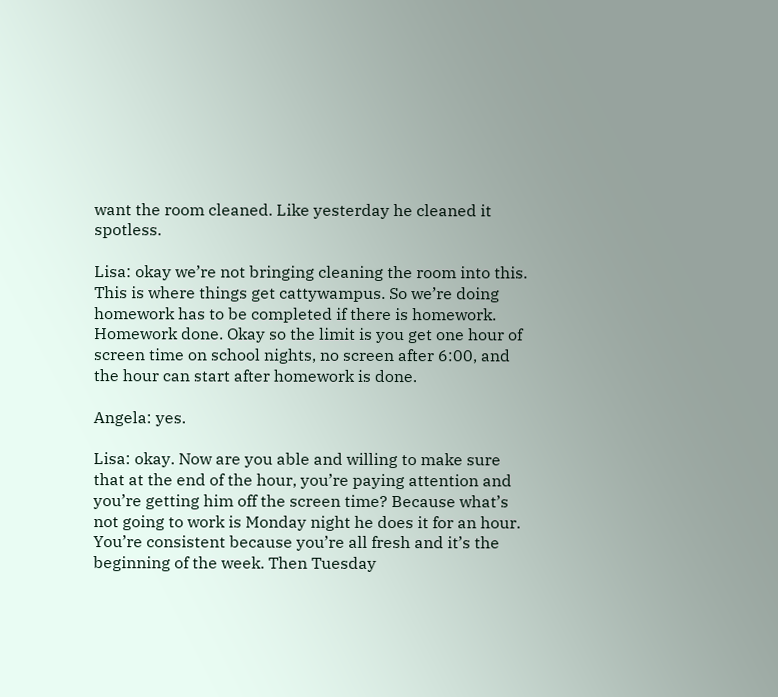want the room cleaned. Like yesterday he cleaned it spotless.

Lisa: okay we’re not bringing cleaning the room into this. This is where things get cattywampus. So we’re doing homework has to be completed if there is homework. Homework done. Okay so the limit is you get one hour of screen time on school nights, no screen after 6:00, and the hour can start after homework is done.

Angela: yes.

Lisa: okay. Now are you able and willing to make sure that at the end of the hour, you’re paying attention and you’re getting him off the screen time? Because what’s not going to work is Monday night he does it for an hour. You’re consistent because you’re all fresh and it’s the beginning of the week. Then Tuesday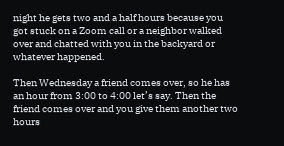night he gets two and a half hours because you got stuck on a Zoom call or a neighbor walked over and chatted with you in the backyard or whatever happened.

Then Wednesday a friend comes over, so he has an hour from 3:00 to 4:00 let’s say. Then the friend comes over and you give them another two hours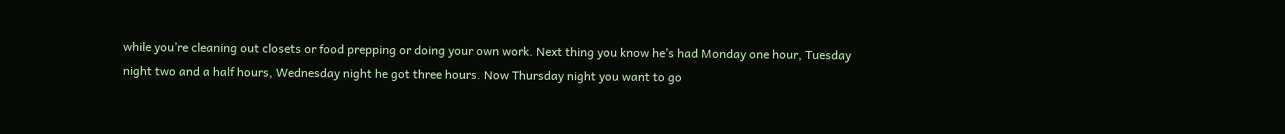while you’re cleaning out closets or food prepping or doing your own work. Next thing you know he’s had Monday one hour, Tuesday night two and a half hours, Wednesday night he got three hours. Now Thursday night you want to go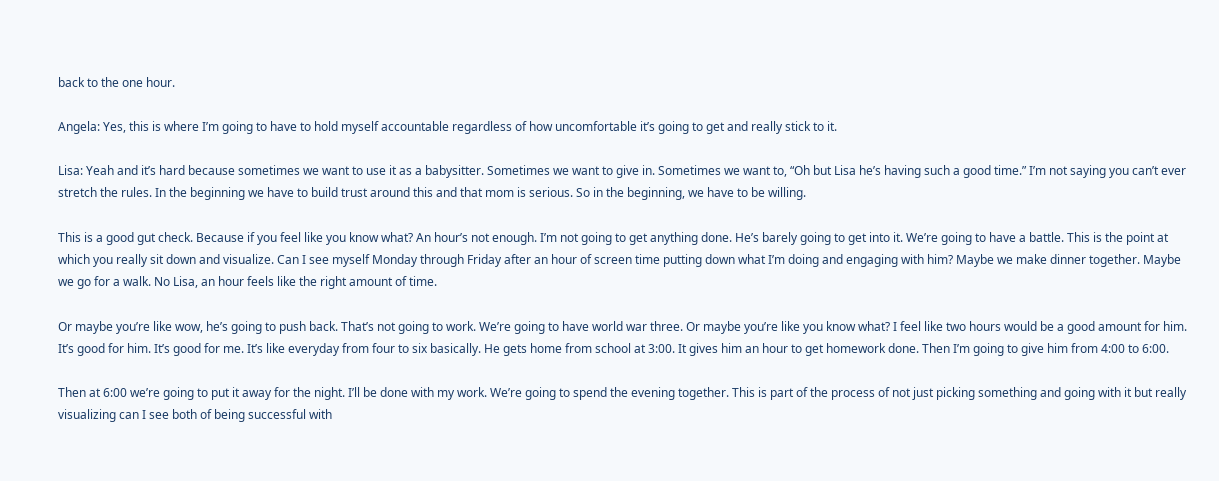back to the one hour.

Angela: Yes, this is where I’m going to have to hold myself accountable regardless of how uncomfortable it’s going to get and really stick to it.

Lisa: Yeah and it’s hard because sometimes we want to use it as a babysitter. Sometimes we want to give in. Sometimes we want to, “Oh but Lisa he’s having such a good time.” I’m not saying you can’t ever stretch the rules. In the beginning we have to build trust around this and that mom is serious. So in the beginning, we have to be willing.

This is a good gut check. Because if you feel like you know what? An hour’s not enough. I’m not going to get anything done. He’s barely going to get into it. We’re going to have a battle. This is the point at which you really sit down and visualize. Can I see myself Monday through Friday after an hour of screen time putting down what I’m doing and engaging with him? Maybe we make dinner together. Maybe we go for a walk. No Lisa, an hour feels like the right amount of time.

Or maybe you’re like wow, he’s going to push back. That’s not going to work. We’re going to have world war three. Or maybe you’re like you know what? I feel like two hours would be a good amount for him. It’s good for him. It’s good for me. It’s like everyday from four to six basically. He gets home from school at 3:00. It gives him an hour to get homework done. Then I’m going to give him from 4:00 to 6:00.

Then at 6:00 we’re going to put it away for the night. I’ll be done with my work. We’re going to spend the evening together. This is part of the process of not just picking something and going with it but really visualizing can I see both of being successful with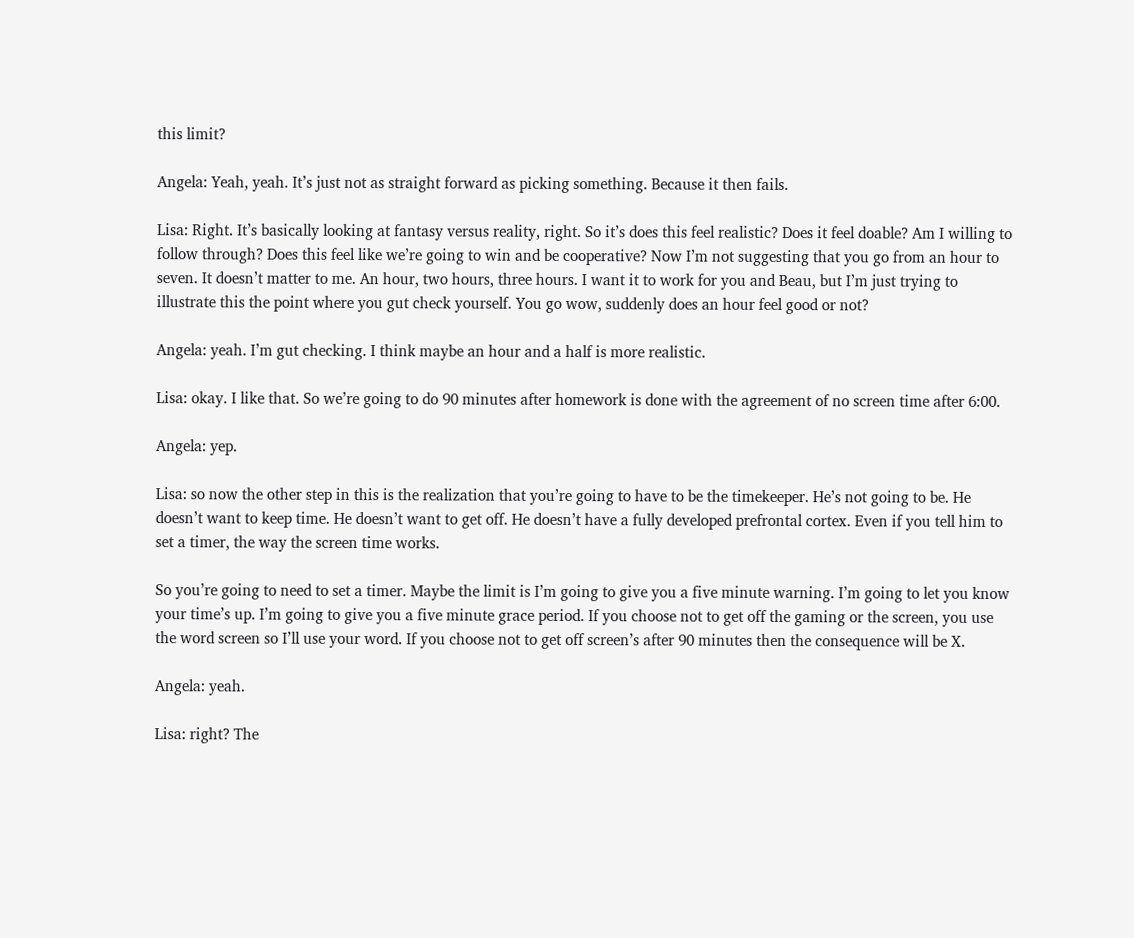this limit?

Angela: Yeah, yeah. It’s just not as straight forward as picking something. Because it then fails.

Lisa: Right. It’s basically looking at fantasy versus reality, right. So it’s does this feel realistic? Does it feel doable? Am I willing to follow through? Does this feel like we’re going to win and be cooperative? Now I’m not suggesting that you go from an hour to seven. It doesn’t matter to me. An hour, two hours, three hours. I want it to work for you and Beau, but I’m just trying to illustrate this the point where you gut check yourself. You go wow, suddenly does an hour feel good or not?

Angela: yeah. I’m gut checking. I think maybe an hour and a half is more realistic.

Lisa: okay. I like that. So we’re going to do 90 minutes after homework is done with the agreement of no screen time after 6:00.

Angela: yep.

Lisa: so now the other step in this is the realization that you’re going to have to be the timekeeper. He’s not going to be. He doesn’t want to keep time. He doesn’t want to get off. He doesn’t have a fully developed prefrontal cortex. Even if you tell him to set a timer, the way the screen time works.

So you’re going to need to set a timer. Maybe the limit is I’m going to give you a five minute warning. I’m going to let you know your time’s up. I’m going to give you a five minute grace period. If you choose not to get off the gaming or the screen, you use the word screen so I’ll use your word. If you choose not to get off screen’s after 90 minutes then the consequence will be X.

Angela: yeah.

Lisa: right? The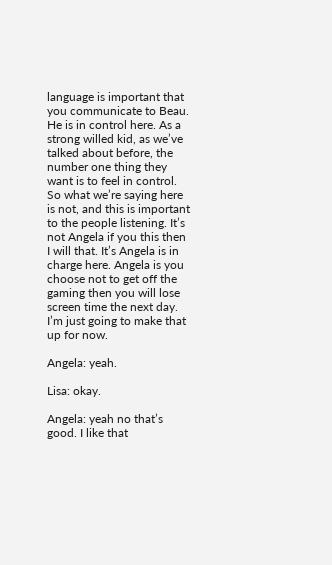language is important that you communicate to Beau. He is in control here. As a strong willed kid, as we’ve talked about before, the number one thing they want is to feel in control. So what we’re saying here is not, and this is important to the people listening. It’s not Angela if you this then I will that. It’s Angela is in charge here. Angela is you choose not to get off the gaming then you will lose screen time the next day. I’m just going to make that up for now.

Angela: yeah.

Lisa: okay.

Angela: yeah no that’s good. I like that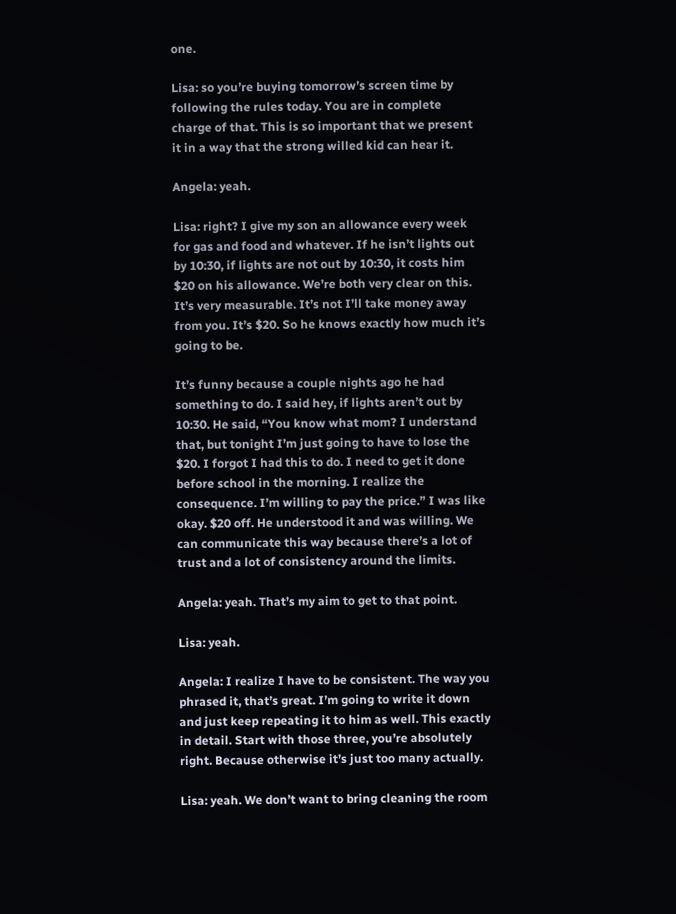one.

Lisa: so you’re buying tomorrow’s screen time by following the rules today. You are in complete charge of that. This is so important that we present it in a way that the strong willed kid can hear it.

Angela: yeah.

Lisa: right? I give my son an allowance every week for gas and food and whatever. If he isn’t lights out by 10:30, if lights are not out by 10:30, it costs him $20 on his allowance. We’re both very clear on this. It’s very measurable. It’s not I’ll take money away from you. It’s $20. So he knows exactly how much it’s going to be.

It’s funny because a couple nights ago he had something to do. I said hey, if lights aren’t out by 10:30. He said, “You know what mom? I understand that, but tonight I’m just going to have to lose the $20. I forgot I had this to do. I need to get it done before school in the morning. I realize the consequence. I’m willing to pay the price.” I was like okay. $20 off. He understood it and was willing. We can communicate this way because there’s a lot of trust and a lot of consistency around the limits.

Angela: yeah. That’s my aim to get to that point.

Lisa: yeah.

Angela: I realize I have to be consistent. The way you phrased it, that’s great. I’m going to write it down and just keep repeating it to him as well. This exactly in detail. Start with those three, you’re absolutely right. Because otherwise it’s just too many actually.

Lisa: yeah. We don’t want to bring cleaning the room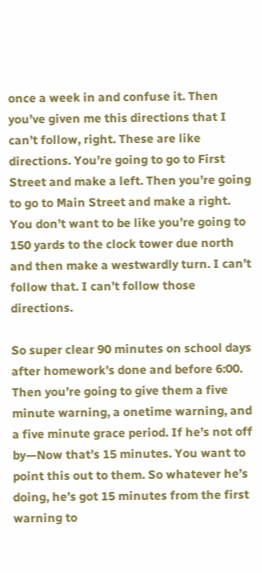once a week in and confuse it. Then you’ve given me this directions that I can’t follow, right. These are like directions. You’re going to go to First Street and make a left. Then you’re going to go to Main Street and make a right. You don’t want to be like you’re going to 150 yards to the clock tower due north and then make a westwardly turn. I can’t follow that. I can’t follow those directions.

So super clear 90 minutes on school days after homework’s done and before 6:00. Then you’re going to give them a five minute warning, a onetime warning, and a five minute grace period. If he’s not off by—Now that’s 15 minutes. You want to point this out to them. So whatever he’s doing, he’s got 15 minutes from the first warning to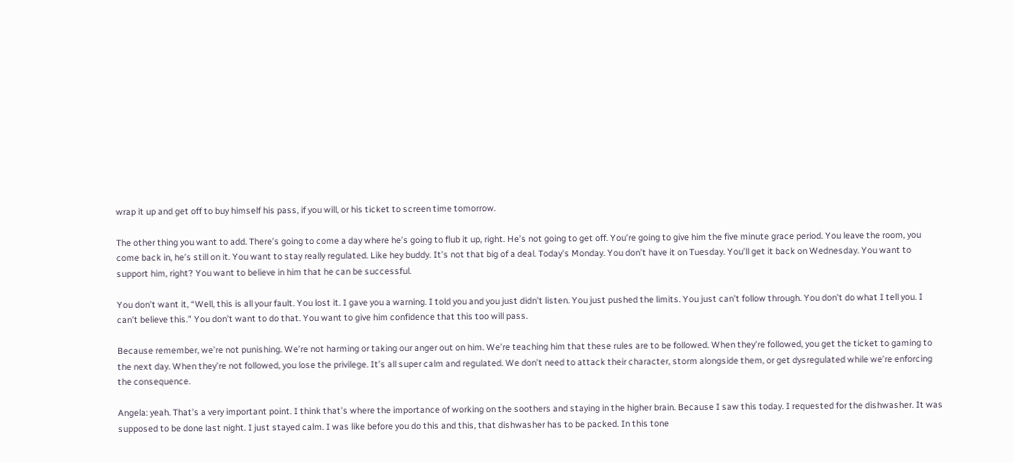wrap it up and get off to buy himself his pass, if you will, or his ticket to screen time tomorrow.

The other thing you want to add. There’s going to come a day where he’s going to flub it up, right. He’s not going to get off. You’re going to give him the five minute grace period. You leave the room, you come back in, he’s still on it. You want to stay really regulated. Like hey buddy. It’s not that big of a deal. Today’s Monday. You don’t have it on Tuesday. You’ll get it back on Wednesday. You want to support him, right? You want to believe in him that he can be successful.

You don’t want it, “Well, this is all your fault. You lost it. I gave you a warning. I told you and you just didn’t listen. You just pushed the limits. You just can’t follow through. You don’t do what I tell you. I can’t believe this.” You don’t want to do that. You want to give him confidence that this too will pass.

Because remember, we’re not punishing. We’re not harming or taking our anger out on him. We’re teaching him that these rules are to be followed. When they’re followed, you get the ticket to gaming to the next day. When they’re not followed, you lose the privilege. It’s all super calm and regulated. We don’t need to attack their character, storm alongside them, or get dysregulated while we’re enforcing the consequence.

Angela: yeah. That’s a very important point. I think that’s where the importance of working on the soothers and staying in the higher brain. Because I saw this today. I requested for the dishwasher. It was supposed to be done last night. I just stayed calm. I was like before you do this and this, that dishwasher has to be packed. In this tone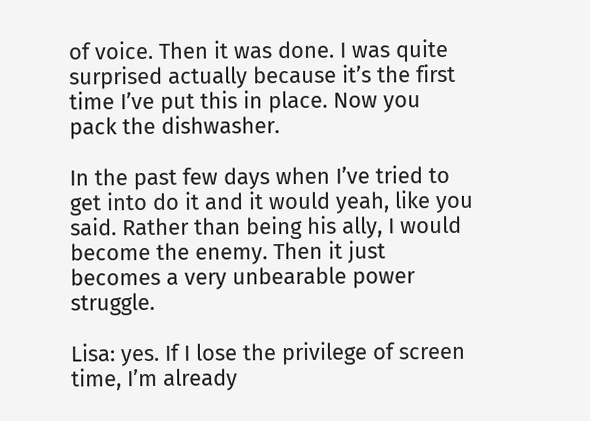of voice. Then it was done. I was quite surprised actually because it’s the first time I’ve put this in place. Now you pack the dishwasher.

In the past few days when I’ve tried to get into do it and it would yeah, like you said. Rather than being his ally, I would become the enemy. Then it just becomes a very unbearable power struggle.

Lisa: yes. If I lose the privilege of screen time, I’m already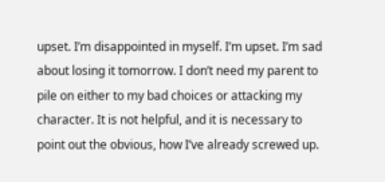upset. I’m disappointed in myself. I’m upset. I’m sad about losing it tomorrow. I don’t need my parent to pile on either to my bad choices or attacking my character. It is not helpful, and it is necessary to point out the obvious, how I’ve already screwed up.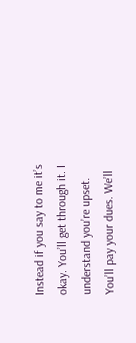Instead if you say to me it’s okay. You’ll get through it. I understand you’re upset. You’ll pay your dues. We’ll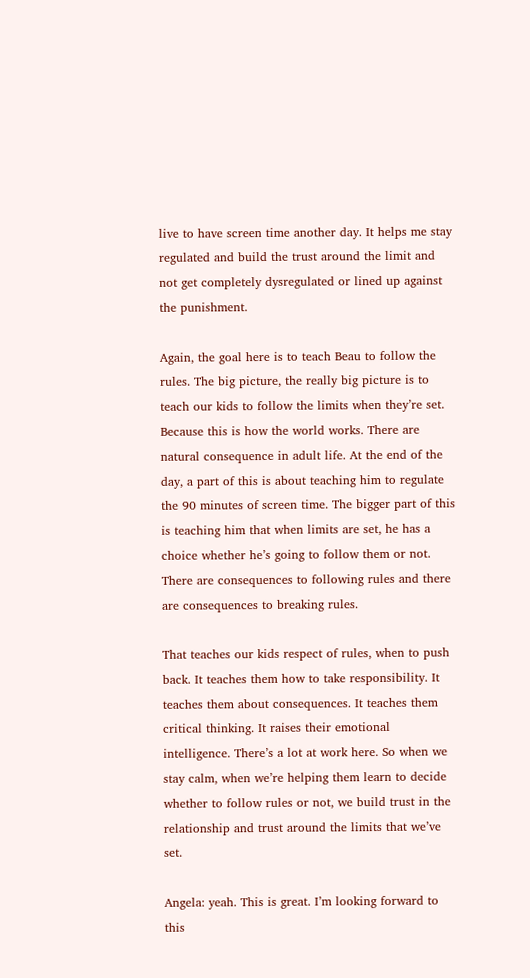live to have screen time another day. It helps me stay regulated and build the trust around the limit and not get completely dysregulated or lined up against the punishment.

Again, the goal here is to teach Beau to follow the rules. The big picture, the really big picture is to teach our kids to follow the limits when they’re set. Because this is how the world works. There are natural consequence in adult life. At the end of the day, a part of this is about teaching him to regulate the 90 minutes of screen time. The bigger part of this is teaching him that when limits are set, he has a choice whether he’s going to follow them or not. There are consequences to following rules and there are consequences to breaking rules.

That teaches our kids respect of rules, when to push back. It teaches them how to take responsibility. It teaches them about consequences. It teaches them critical thinking. It raises their emotional intelligence. There’s a lot at work here. So when we stay calm, when we’re helping them learn to decide whether to follow rules or not, we build trust in the relationship and trust around the limits that we’ve set.

Angela: yeah. This is great. I’m looking forward to this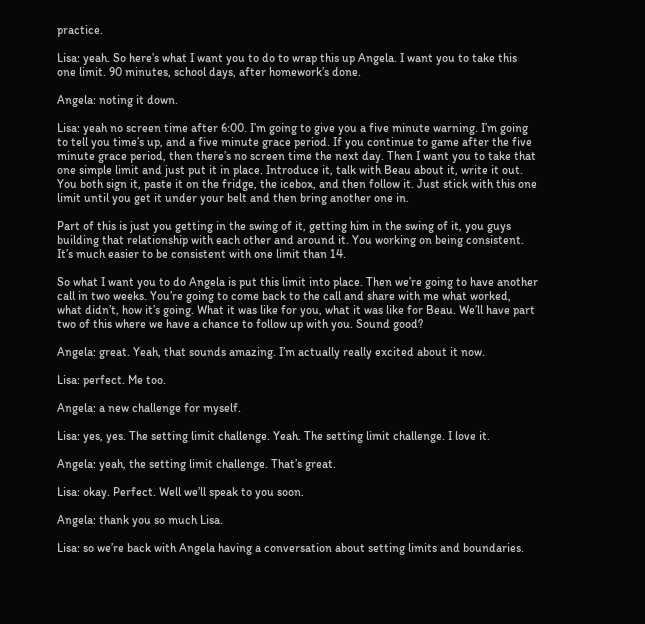practice.

Lisa: yeah. So here’s what I want you to do to wrap this up Angela. I want you to take this one limit. 90 minutes, school days, after homework’s done.

Angela: noting it down.

Lisa: yeah no screen time after 6:00. I’m going to give you a five minute warning. I’m going to tell you time’s up, and a five minute grace period. If you continue to game after the five minute grace period, then there’s no screen time the next day. Then I want you to take that one simple limit and just put it in place. Introduce it, talk with Beau about it, write it out. You both sign it, paste it on the fridge, the icebox, and then follow it. Just stick with this one limit until you get it under your belt and then bring another one in.

Part of this is just you getting in the swing of it, getting him in the swing of it, you guys building that relationship with each other and around it. You working on being consistent. It’s much easier to be consistent with one limit than 14.

So what I want you to do Angela is put this limit into place. Then we’re going to have another call in two weeks. You’re going to come back to the call and share with me what worked, what didn’t, how it’s going. What it was like for you, what it was like for Beau. We’ll have part two of this where we have a chance to follow up with you. Sound good?

Angela: great. Yeah, that sounds amazing. I’m actually really excited about it now.

Lisa: perfect. Me too.

Angela: a new challenge for myself.

Lisa: yes, yes. The setting limit challenge. Yeah. The setting limit challenge. I love it.

Angela: yeah, the setting limit challenge. That’s great.

Lisa: okay. Perfect. Well we’ll speak to you soon.

Angela: thank you so much Lisa.

Lisa: so we’re back with Angela having a conversation about setting limits and boundaries.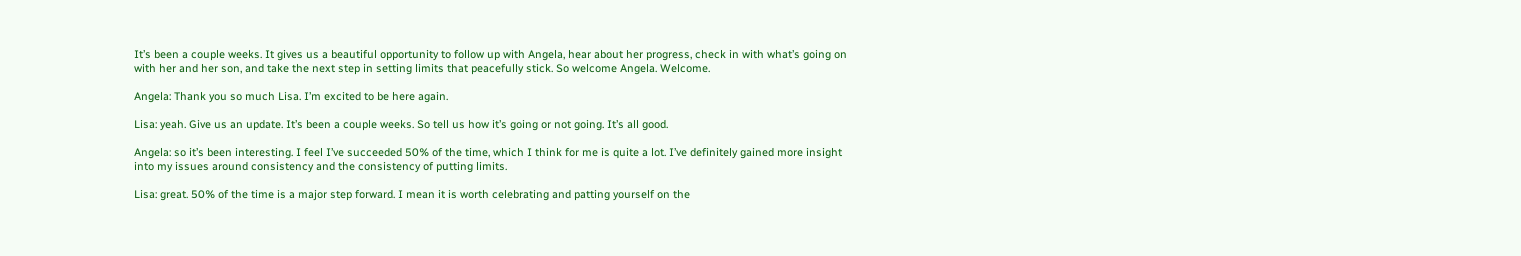It’s been a couple weeks. It gives us a beautiful opportunity to follow up with Angela, hear about her progress, check in with what’s going on with her and her son, and take the next step in setting limits that peacefully stick. So welcome Angela. Welcome.

Angela: Thank you so much Lisa. I’m excited to be here again.

Lisa: yeah. Give us an update. It’s been a couple weeks. So tell us how it’s going or not going. It’s all good.

Angela: so it’s been interesting. I feel I’ve succeeded 50% of the time, which I think for me is quite a lot. I’ve definitely gained more insight into my issues around consistency and the consistency of putting limits.

Lisa: great. 50% of the time is a major step forward. I mean it is worth celebrating and patting yourself on the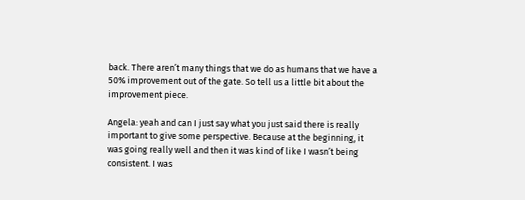back. There aren’t many things that we do as humans that we have a 50% improvement out of the gate. So tell us a little bit about the improvement piece.

Angela: yeah and can I just say what you just said there is really important to give some perspective. Because at the beginning, it was going really well and then it was kind of like I wasn’t being consistent. I was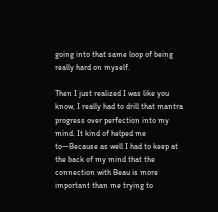going into that same loop of being really hard on myself.

Then I just realized I was like you know, I really had to drill that mantra progress over perfection into my mind. It kind of helped me to—Because as well I had to keep at the back of my mind that the connection with Beau is more important than me trying to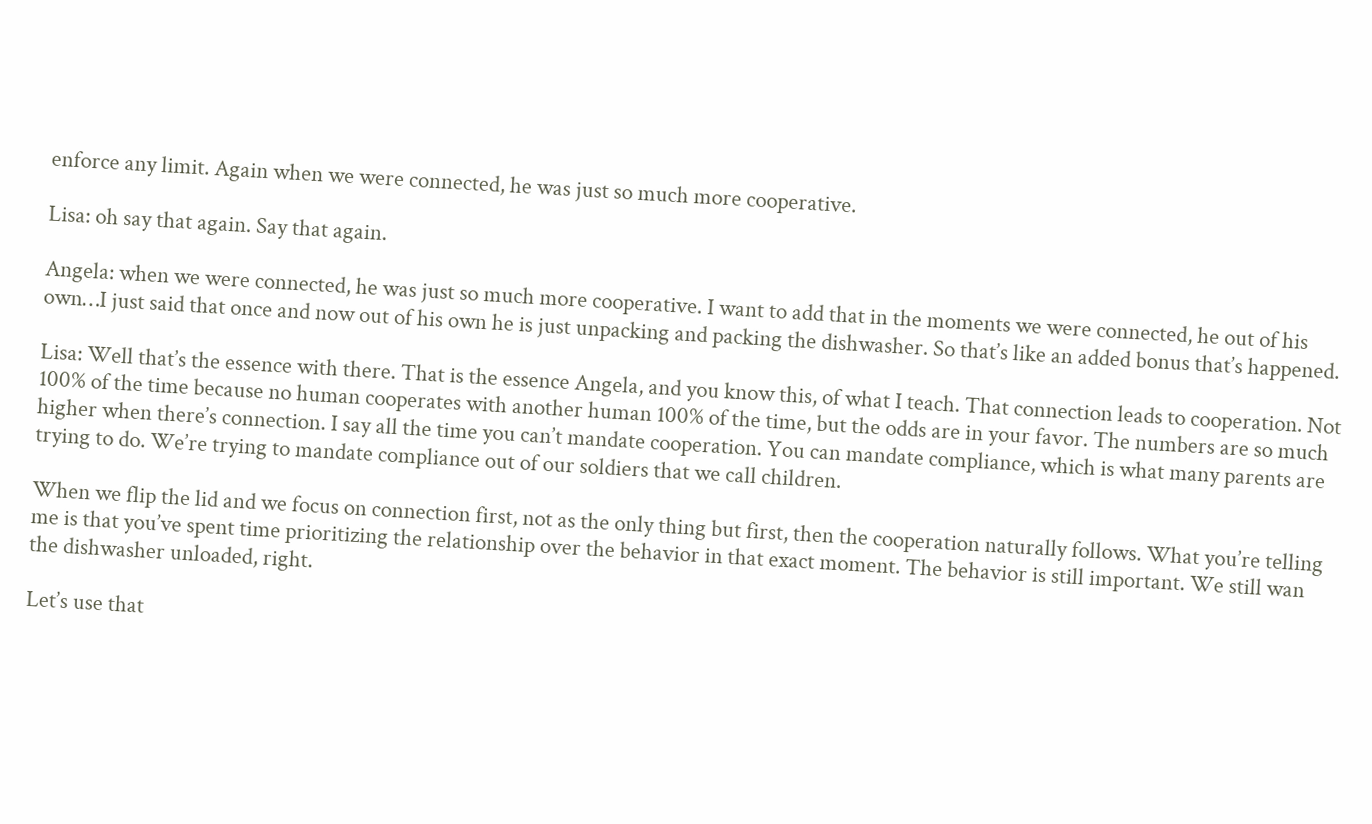enforce any limit. Again when we were connected, he was just so much more cooperative.

Lisa: oh say that again. Say that again.

Angela: when we were connected, he was just so much more cooperative. I want to add that in the moments we were connected, he out of his own…I just said that once and now out of his own he is just unpacking and packing the dishwasher. So that’s like an added bonus that’s happened.

Lisa: Well that’s the essence with there. That is the essence Angela, and you know this, of what I teach. That connection leads to cooperation. Not 100% of the time because no human cooperates with another human 100% of the time, but the odds are in your favor. The numbers are so much higher when there’s connection. I say all the time you can’t mandate cooperation. You can mandate compliance, which is what many parents are trying to do. We’re trying to mandate compliance out of our soldiers that we call children.

When we flip the lid and we focus on connection first, not as the only thing but first, then the cooperation naturally follows. What you’re telling me is that you’ve spent time prioritizing the relationship over the behavior in that exact moment. The behavior is still important. We still wan the dishwasher unloaded, right.

Let’s use that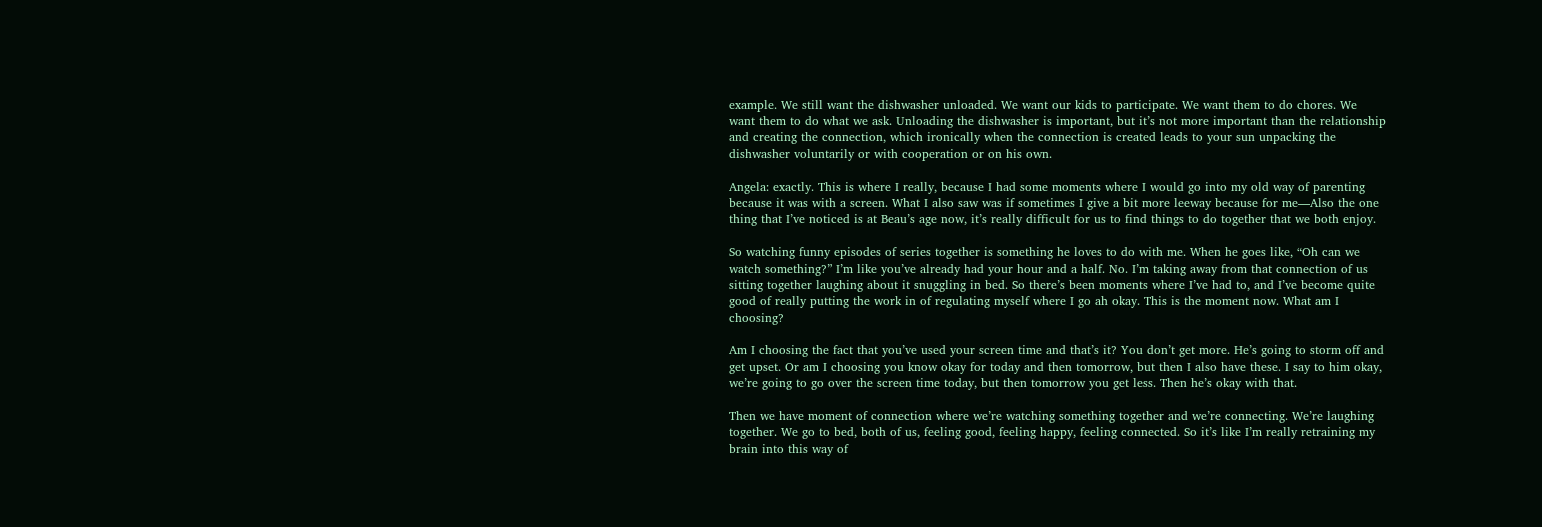example. We still want the dishwasher unloaded. We want our kids to participate. We want them to do chores. We want them to do what we ask. Unloading the dishwasher is important, but it’s not more important than the relationship and creating the connection, which ironically when the connection is created leads to your sun unpacking the dishwasher voluntarily or with cooperation or on his own.

Angela: exactly. This is where I really, because I had some moments where I would go into my old way of parenting because it was with a screen. What I also saw was if sometimes I give a bit more leeway because for me—Also the one thing that I’ve noticed is at Beau’s age now, it’s really difficult for us to find things to do together that we both enjoy.

So watching funny episodes of series together is something he loves to do with me. When he goes like, “Oh can we watch something?” I’m like you’ve already had your hour and a half. No. I’m taking away from that connection of us sitting together laughing about it snuggling in bed. So there’s been moments where I’ve had to, and I’ve become quite good of really putting the work in of regulating myself where I go ah okay. This is the moment now. What am I choosing?

Am I choosing the fact that you’ve used your screen time and that’s it? You don’t get more. He’s going to storm off and get upset. Or am I choosing you know okay for today and then tomorrow, but then I also have these. I say to him okay, we’re going to go over the screen time today, but then tomorrow you get less. Then he’s okay with that.

Then we have moment of connection where we’re watching something together and we’re connecting. We’re laughing together. We go to bed, both of us, feeling good, feeling happy, feeling connected. So it’s like I’m really retraining my brain into this way of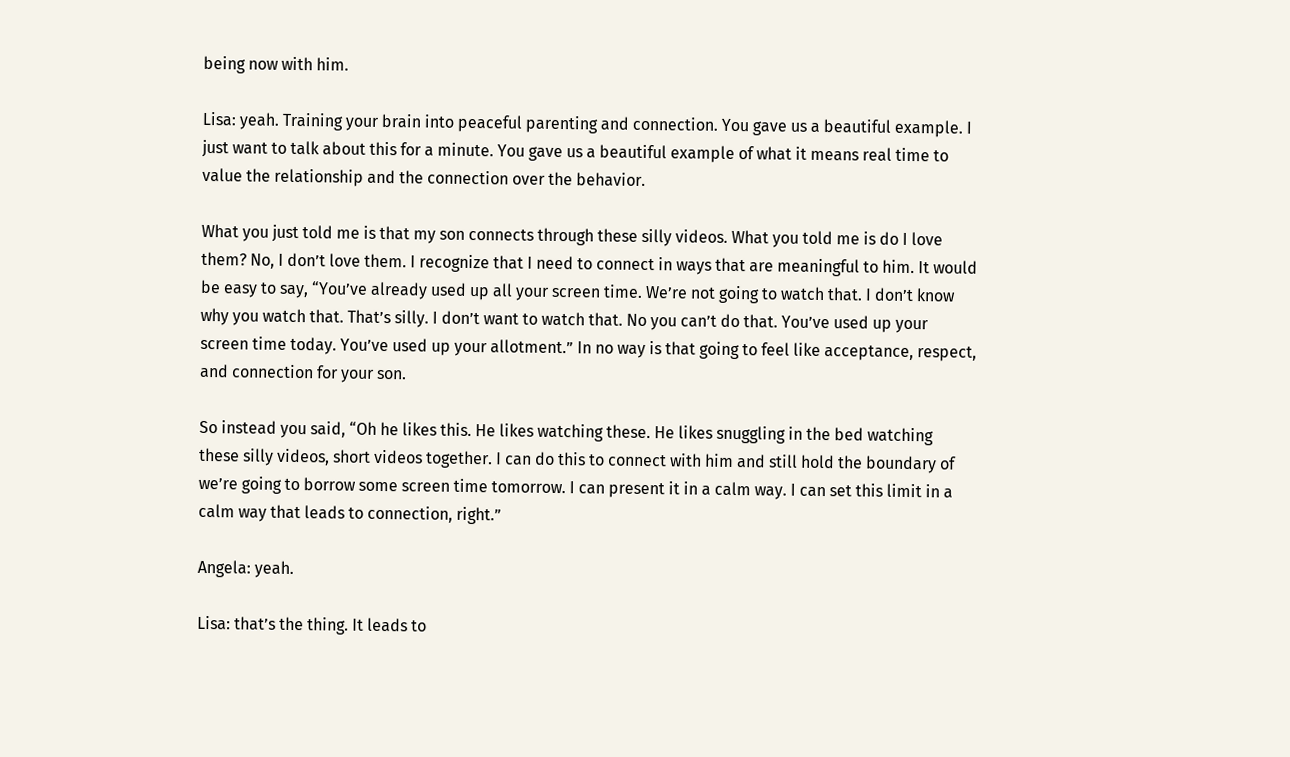being now with him.

Lisa: yeah. Training your brain into peaceful parenting and connection. You gave us a beautiful example. I just want to talk about this for a minute. You gave us a beautiful example of what it means real time to value the relationship and the connection over the behavior.

What you just told me is that my son connects through these silly videos. What you told me is do I love them? No, I don’t love them. I recognize that I need to connect in ways that are meaningful to him. It would be easy to say, “You’ve already used up all your screen time. We’re not going to watch that. I don’t know why you watch that. That’s silly. I don’t want to watch that. No you can’t do that. You’ve used up your screen time today. You’ve used up your allotment.” In no way is that going to feel like acceptance, respect, and connection for your son.

So instead you said, “Oh he likes this. He likes watching these. He likes snuggling in the bed watching these silly videos, short videos together. I can do this to connect with him and still hold the boundary of we’re going to borrow some screen time tomorrow. I can present it in a calm way. I can set this limit in a calm way that leads to connection, right.”

Angela: yeah.

Lisa: that’s the thing. It leads to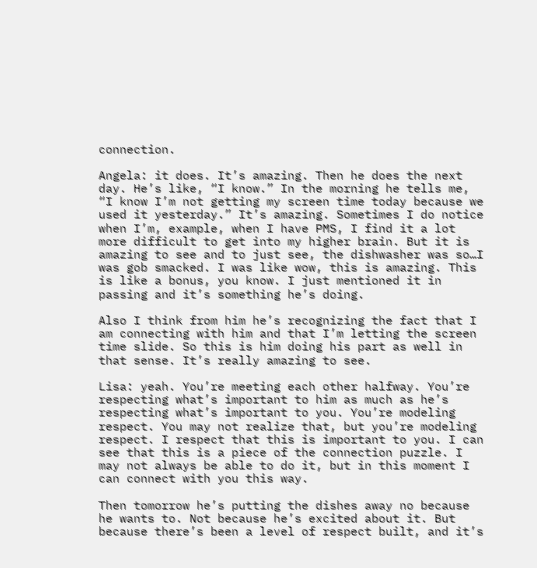connection.

Angela: it does. It’s amazing. Then he does the next day. He’s like, “I know.” In the morning he tells me, “I know I’m not getting my screen time today because we used it yesterday.” It’s amazing. Sometimes I do notice when I’m, example, when I have PMS, I find it a lot more difficult to get into my higher brain. But it is amazing to see and to just see, the dishwasher was so…I was gob smacked. I was like wow, this is amazing. This is like a bonus, you know. I just mentioned it in passing and it’s something he’s doing.

Also I think from him he’s recognizing the fact that I am connecting with him and that I’m letting the screen time slide. So this is him doing his part as well in that sense. It’s really amazing to see.

Lisa: yeah. You’re meeting each other halfway. You’re respecting what’s important to him as much as he’s respecting what’s important to you. You’re modeling respect. You may not realize that, but you’re modeling respect. I respect that this is important to you. I can see that this is a piece of the connection puzzle. I may not always be able to do it, but in this moment I can connect with you this way.

Then tomorrow he’s putting the dishes away no because he wants to. Not because he’s excited about it. But because there’s been a level of respect built, and it’s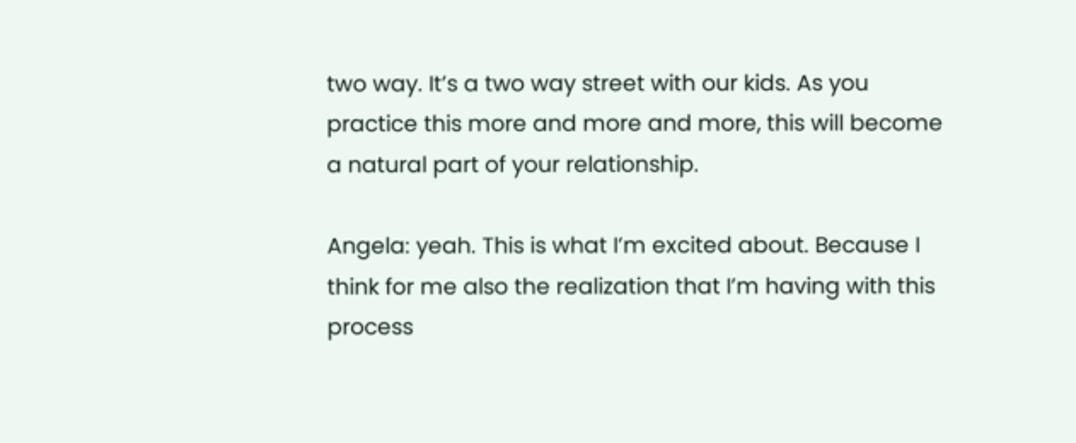two way. It’s a two way street with our kids. As you practice this more and more and more, this will become a natural part of your relationship.

Angela: yeah. This is what I’m excited about. Because I think for me also the realization that I’m having with this process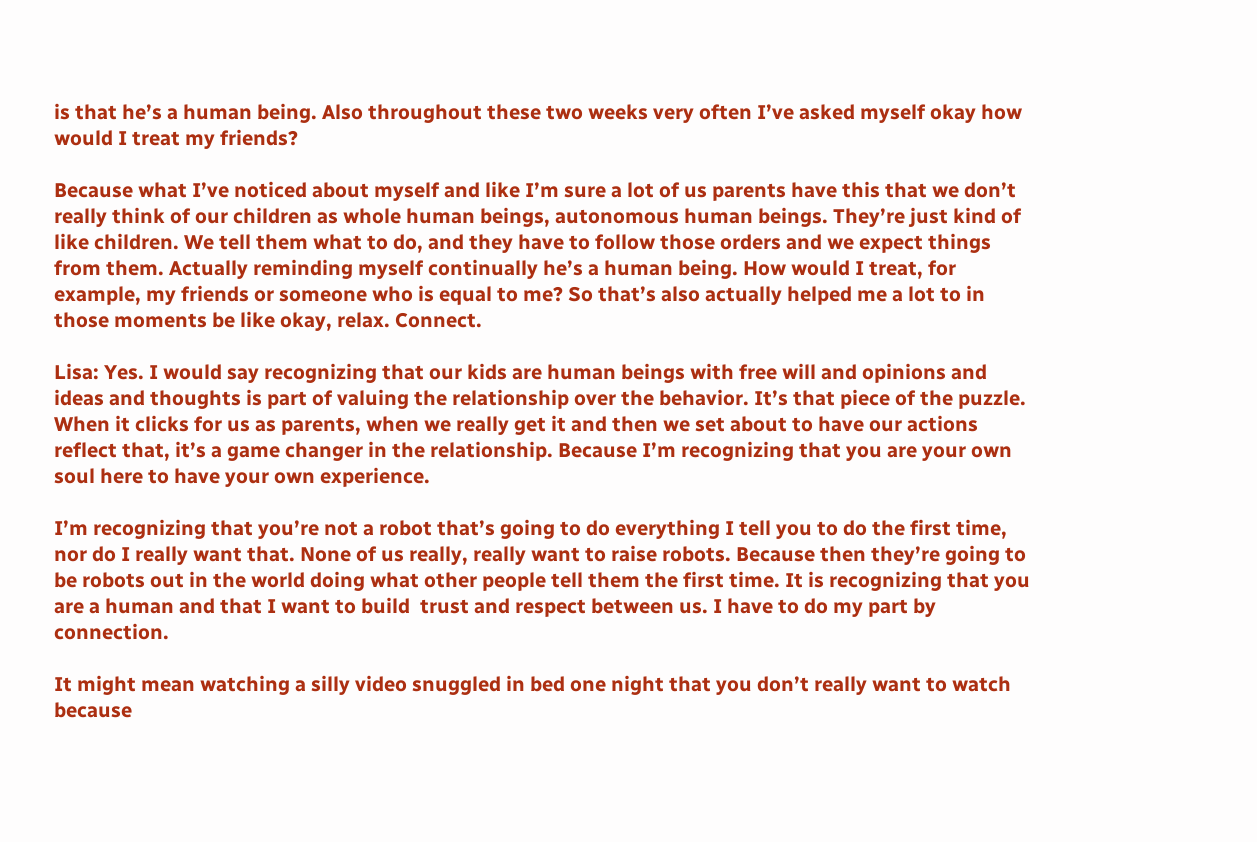is that he’s a human being. Also throughout these two weeks very often I’ve asked myself okay how would I treat my friends?

Because what I’ve noticed about myself and like I’m sure a lot of us parents have this that we don’t really think of our children as whole human beings, autonomous human beings. They’re just kind of like children. We tell them what to do, and they have to follow those orders and we expect things from them. Actually reminding myself continually he’s a human being. How would I treat, for example, my friends or someone who is equal to me? So that’s also actually helped me a lot to in those moments be like okay, relax. Connect.

Lisa: Yes. I would say recognizing that our kids are human beings with free will and opinions and ideas and thoughts is part of valuing the relationship over the behavior. It’s that piece of the puzzle. When it clicks for us as parents, when we really get it and then we set about to have our actions reflect that, it’s a game changer in the relationship. Because I’m recognizing that you are your own soul here to have your own experience.

I’m recognizing that you’re not a robot that’s going to do everything I tell you to do the first time, nor do I really want that. None of us really, really want to raise robots. Because then they’re going to be robots out in the world doing what other people tell them the first time. It is recognizing that you are a human and that I want to build  trust and respect between us. I have to do my part by connection.

It might mean watching a silly video snuggled in bed one night that you don’t really want to watch because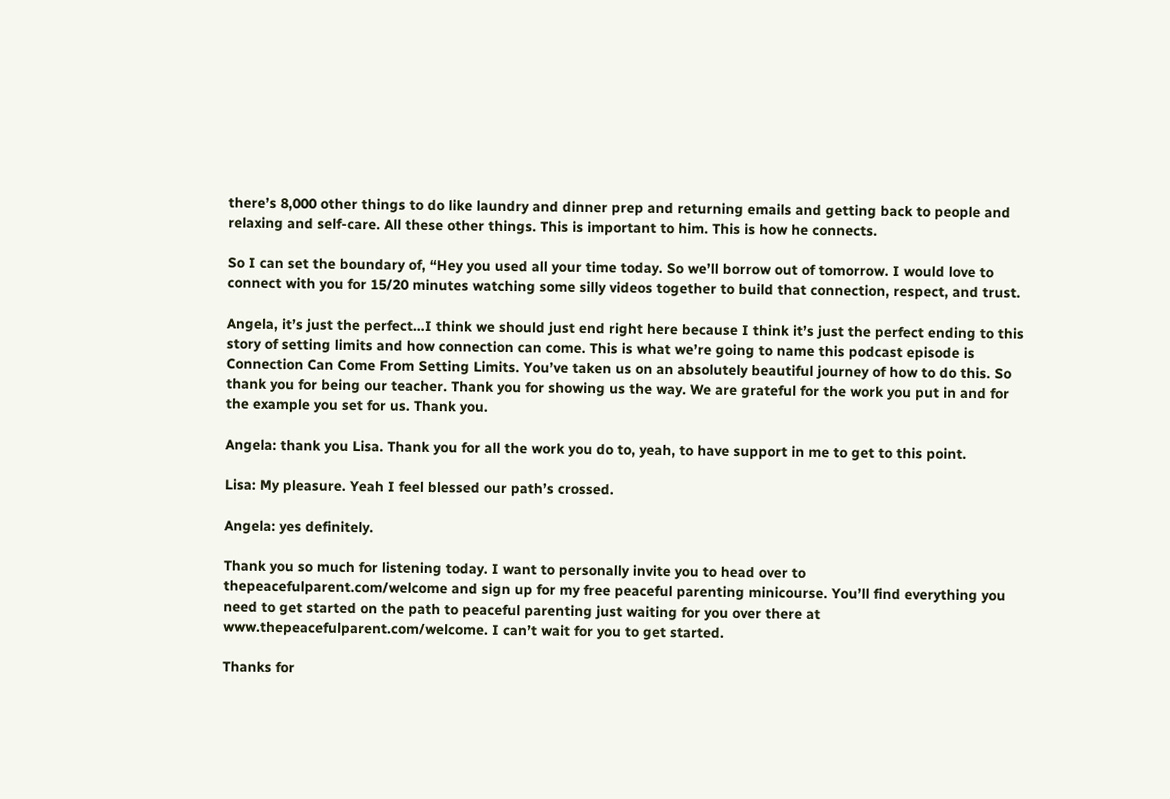there’s 8,000 other things to do like laundry and dinner prep and returning emails and getting back to people and relaxing and self-care. All these other things. This is important to him. This is how he connects.

So I can set the boundary of, “Hey you used all your time today. So we’ll borrow out of tomorrow. I would love to connect with you for 15/20 minutes watching some silly videos together to build that connection, respect, and trust.

Angela, it’s just the perfect…I think we should just end right here because I think it’s just the perfect ending to this story of setting limits and how connection can come. This is what we’re going to name this podcast episode is Connection Can Come From Setting Limits. You’ve taken us on an absolutely beautiful journey of how to do this. So thank you for being our teacher. Thank you for showing us the way. We are grateful for the work you put in and for the example you set for us. Thank you.

Angela: thank you Lisa. Thank you for all the work you do to, yeah, to have support in me to get to this point.

Lisa: My pleasure. Yeah I feel blessed our path’s crossed.

Angela: yes definitely.

Thank you so much for listening today. I want to personally invite you to head over to thepeacefulparent.com/welcome and sign up for my free peaceful parenting minicourse. You’ll find everything you need to get started on the path to peaceful parenting just waiting for you over there at www.thepeacefulparent.com/welcome. I can’t wait for you to get started.

Thanks for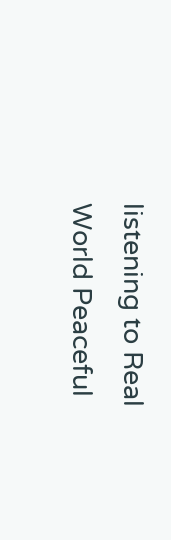listening to Real World Peaceful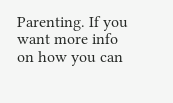Parenting. If you want more info on how you can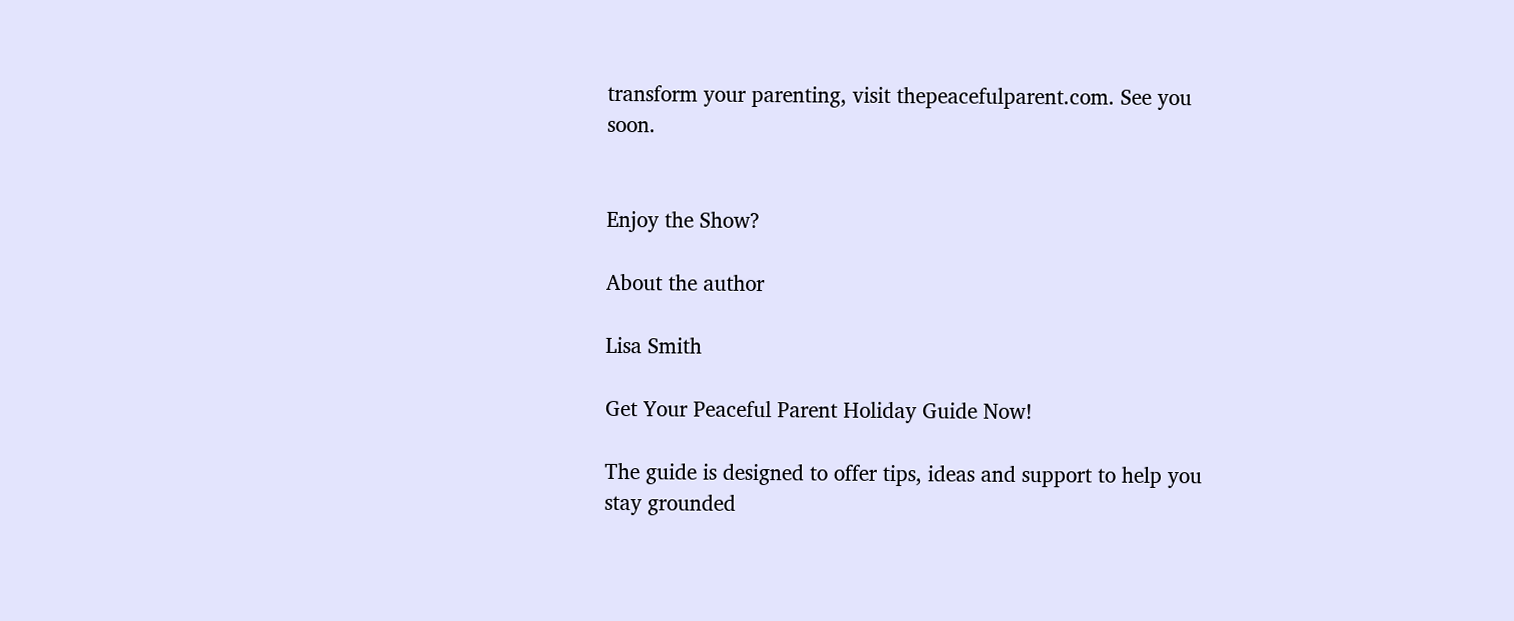transform your parenting, visit thepeacefulparent.com. See you soon.


Enjoy the Show?

About the author

Lisa Smith

Get Your Peaceful Parent Holiday Guide Now!

The guide is designed to offer tips, ideas and support to help you stay grounded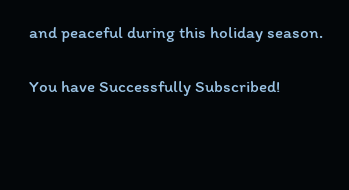and peaceful during this holiday season.

You have Successfully Subscribed!